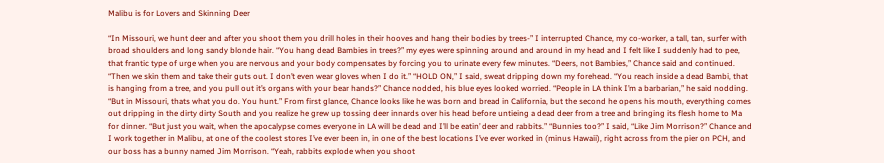Malibu is for Lovers and Skinning Deer

“In Missouri, we hunt deer and after you shoot them you drill holes in their hooves and hang their bodies by trees-” I interrupted Chance, my co-worker, a tall, tan, surfer with broad shoulders and long sandy blonde hair. “You hang dead Bambies in trees?” my eyes were spinning around and around in my head and I felt like I suddenly had to pee, that frantic type of urge when you are nervous and your body compensates by forcing you to urinate every few minutes. “Deers, not Bambies,” Chance said and continued. “Then we skin them and take their guts out. I don’t even wear gloves when I do it.” “HOLD ON,” I said, sweat dripping down my forehead. “You reach inside a dead Bambi, that is hanging from a tree, and you pull out it’s organs with your bear hands?” Chance nodded, his blue eyes looked worried. “People in LA think I’m a barbarian,” he said nodding. “But in Missouri, thats what you do. You hunt.” From first glance, Chance looks like he was born and bread in California, but the second he opens his mouth, everything comes out dripping in the dirty dirty South and you realize he grew up tossing deer innards over his head before untieing a dead deer from a tree and bringing its flesh home to Ma for dinner. “But just you wait, when the apocalypse comes everyone in LA will be dead and I’ll be eatin’ deer and rabbits.” “Bunnies too?” I said, “Like Jim Morrison?” Chance and I work together in Malibu, at one of the coolest stores I’ve ever been in, in one of the best locations I’ve ever worked in (minus Hawaii), right across from the pier on PCH, and our boss has a bunny named Jim Morrison. “Yeah, rabbits explode when you shoot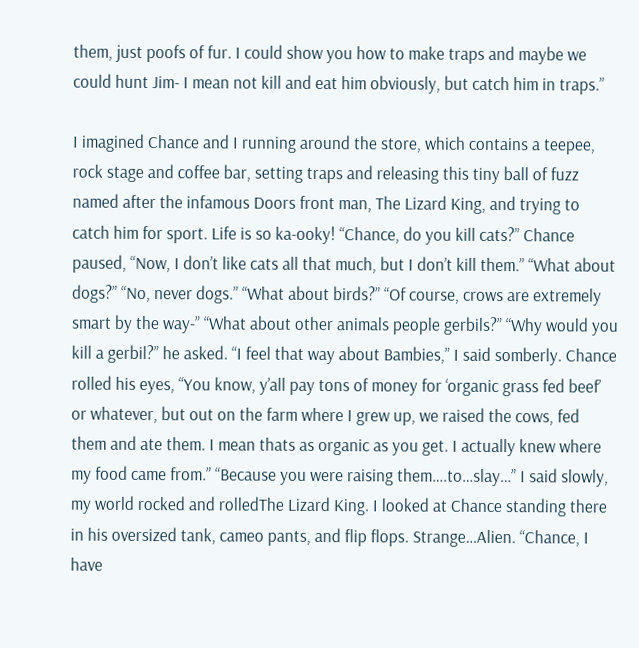them, just poofs of fur. I could show you how to make traps and maybe we could hunt Jim- I mean not kill and eat him obviously, but catch him in traps.”

I imagined Chance and I running around the store, which contains a teepee, rock stage and coffee bar, setting traps and releasing this tiny ball of fuzz named after the infamous Doors front man, The Lizard King, and trying to catch him for sport. Life is so ka-ooky! “Chance, do you kill cats?” Chance paused, “Now, I don’t like cats all that much, but I don’t kill them.” “What about dogs?” “No, never dogs.” “What about birds?” “Of course, crows are extremely smart by the way-” “What about other animals people gerbils?” “Why would you kill a gerbil?” he asked. “I feel that way about Bambies,” I said somberly. Chance rolled his eyes, “You know, y’all pay tons of money for ‘organic grass fed beef’ or whatever, but out on the farm where I grew up, we raised the cows, fed them and ate them. I mean thats as organic as you get. I actually knew where my food came from.” “Because you were raising them….to…slay…” I said slowly, my world rocked and rolledThe Lizard King. I looked at Chance standing there in his oversized tank, cameo pants, and flip flops. Strange…Alien. “Chance, I have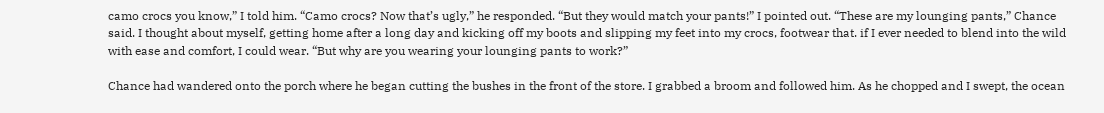camo crocs you know,” I told him. “Camo crocs? Now that’s ugly,” he responded. “But they would match your pants!” I pointed out. “These are my lounging pants,” Chance said. I thought about myself, getting home after a long day and kicking off my boots and slipping my feet into my crocs, footwear that. if I ever needed to blend into the wild with ease and comfort, I could wear. “But why are you wearing your lounging pants to work?”

Chance had wandered onto the porch where he began cutting the bushes in the front of the store. I grabbed a broom and followed him. As he chopped and I swept, the ocean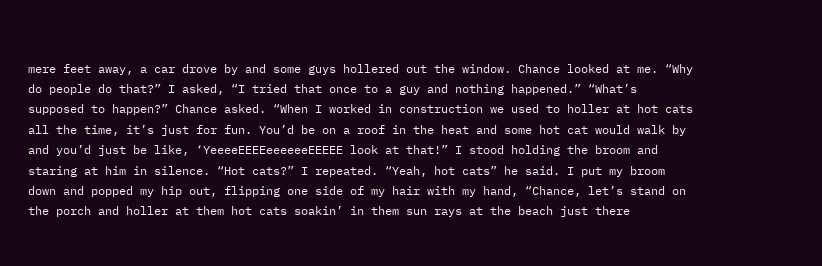mere feet away, a car drove by and some guys hollered out the window. Chance looked at me. “Why do people do that?” I asked, “I tried that once to a guy and nothing happened.” “What’s supposed to happen?” Chance asked. “When I worked in construction we used to holler at hot cats all the time, it’s just for fun. You’d be on a roof in the heat and some hot cat would walk by and you’d just be like, ‘YeeeeEEEEeeeeeeEEEEE look at that!” I stood holding the broom and staring at him in silence. “Hot cats?” I repeated. “Yeah, hot cats” he said. I put my broom down and popped my hip out, flipping one side of my hair with my hand, “Chance, let’s stand on the porch and holler at them hot cats soakin’ in them sun rays at the beach just there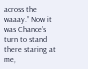across the waaay.” Now it was Chance’s turn to stand there staring at me,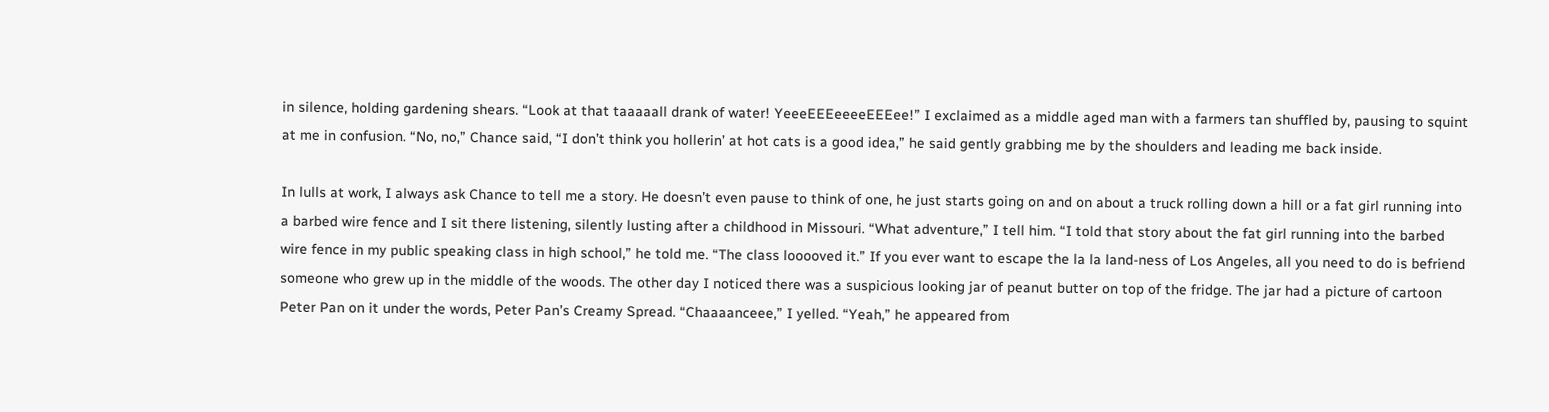in silence, holding gardening shears. “Look at that taaaaall drank of water! YeeeEEEeeeeEEEee!” I exclaimed as a middle aged man with a farmers tan shuffled by, pausing to squint at me in confusion. “No, no,” Chance said, “I don’t think you hollerin’ at hot cats is a good idea,” he said gently grabbing me by the shoulders and leading me back inside.

In lulls at work, I always ask Chance to tell me a story. He doesn’t even pause to think of one, he just starts going on and on about a truck rolling down a hill or a fat girl running into a barbed wire fence and I sit there listening, silently lusting after a childhood in Missouri. “What adventure,” I tell him. “I told that story about the fat girl running into the barbed wire fence in my public speaking class in high school,” he told me. “The class looooved it.” If you ever want to escape the la la land-ness of Los Angeles, all you need to do is befriend someone who grew up in the middle of the woods. The other day I noticed there was a suspicious looking jar of peanut butter on top of the fridge. The jar had a picture of cartoon Peter Pan on it under the words, Peter Pan’s Creamy Spread. “Chaaaanceee,” I yelled. “Yeah,” he appeared from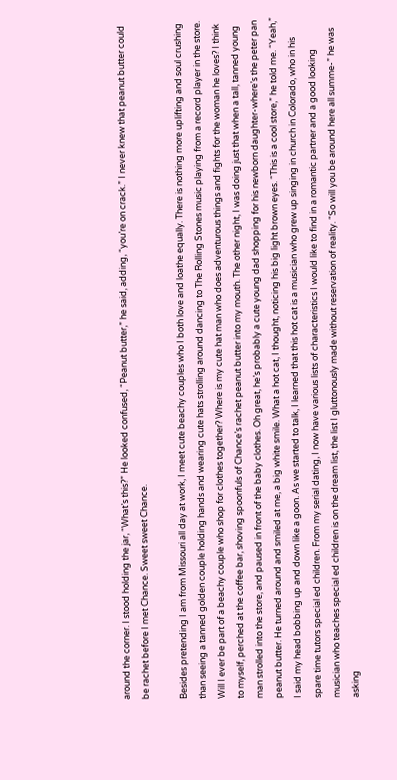around the corner. I stood holding the jar, “What’s this?” He looked confused, “Peanut butter,” he said, adding, “you’re on crack.” I never knew that peanut butter could be rachet before I met Chance. Sweet sweet Chance.

Besides pretending I am from Missouri all day at work, I meet cute beachy couples who I both love and loathe equally. There is nothing more uplifting and soul crushing than seeing a tanned golden couple holding hands and wearing cute hats strolling around dancing to The Rolling Stones music playing from a record player in the store. Will I ever be part of a beachy couple who shop for clothes together? Where is my cute hat man who does adventurous things and fights for the woman he loves? I think to myself, perched at the coffee bar, shoving spoonfuls of Chance’s rachet peanut butter into my mouth. The other night, I was doing just that when a tall, tanned young man strolled into the store, and paused in front of the baby clothes. Oh great, he’s probably a cute young dad shopping for his newborn daughter-where’s the peter pan peanut butter. He turned around and smiled at me, a big white smile. What a hot cat, I thought, noticing his big light brown eyes. “This is a cool store,” he told me. “Yeah,” I said my head bobbing up and down like a goon. As we started to talk, I learned that this hot cat is a musician who grew up singing in church in Colorado, who in his spare time tutors special ed children. From my serial dating, I now have various lists of characteristics I would like to find in a romantic partner and a good looking musician who teaches special ed children is on the dream list, the list I gluttonously made without reservation of reality. “So will you be around here all summe-” he was asking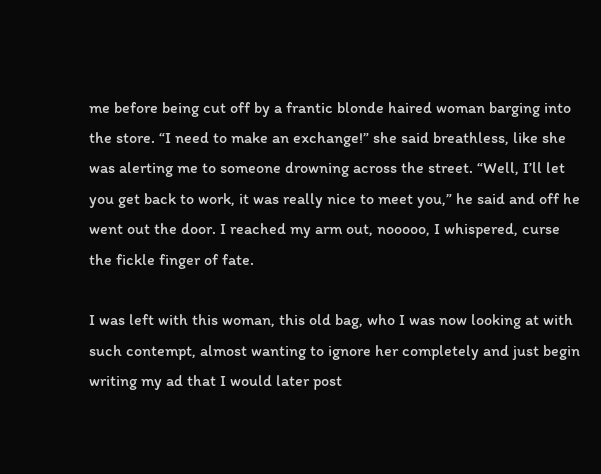me before being cut off by a frantic blonde haired woman barging into the store. “I need to make an exchange!” she said breathless, like she was alerting me to someone drowning across the street. “Well, I’ll let you get back to work, it was really nice to meet you,” he said and off he went out the door. I reached my arm out, nooooo, I whispered, curse the fickle finger of fate.

I was left with this woman, this old bag, who I was now looking at with such contempt, almost wanting to ignore her completely and just begin writing my ad that I would later post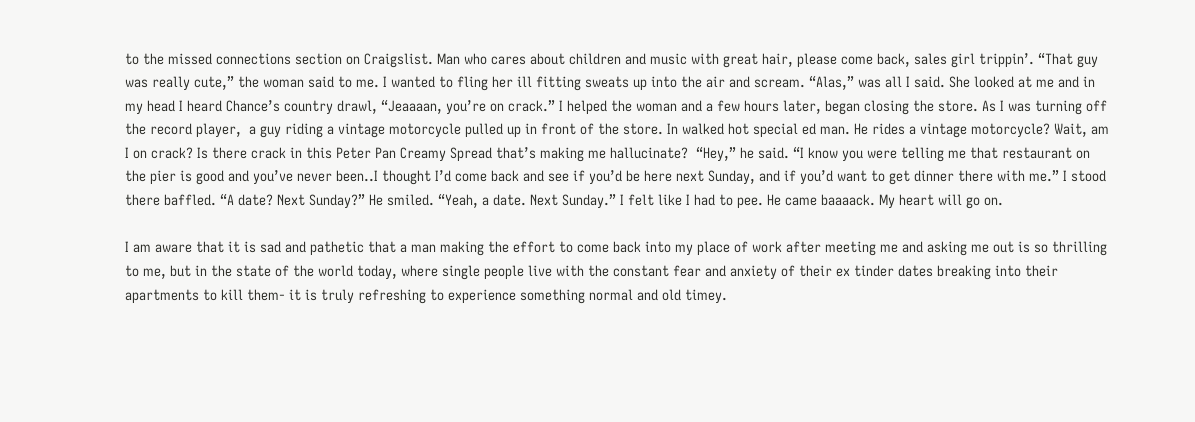to the missed connections section on Craigslist. Man who cares about children and music with great hair, please come back, sales girl trippin’. “That guy was really cute,” the woman said to me. I wanted to fling her ill fitting sweats up into the air and scream. “Alas,” was all I said. She looked at me and in my head I heard Chance’s country drawl, “Jeaaaan, you’re on crack.” I helped the woman and a few hours later, began closing the store. As I was turning off the record player,  a guy riding a vintage motorcycle pulled up in front of the store. In walked hot special ed man. He rides a vintage motorcycle? Wait, am I on crack? Is there crack in this Peter Pan Creamy Spread that’s making me hallucinate?  “Hey,” he said. “I know you were telling me that restaurant on the pier is good and you’ve never been..I thought I’d come back and see if you’d be here next Sunday, and if you’d want to get dinner there with me.” I stood there baffled. “A date? Next Sunday?” He smiled. “Yeah, a date. Next Sunday.” I felt like I had to pee. He came baaaack. My heart will go on.

I am aware that it is sad and pathetic that a man making the effort to come back into my place of work after meeting me and asking me out is so thrilling to me, but in the state of the world today, where single people live with the constant fear and anxiety of their ex tinder dates breaking into their apartments to kill them- it is truly refreshing to experience something normal and old timey.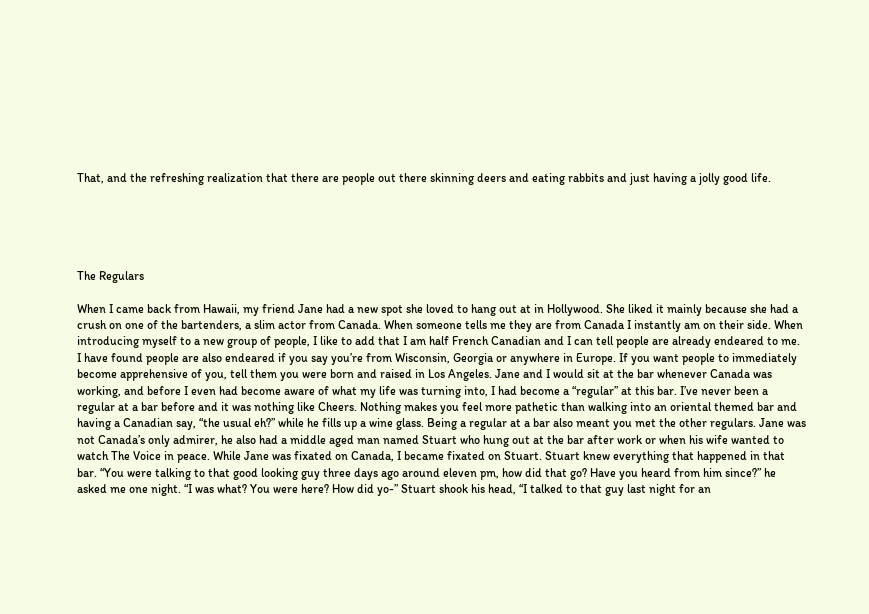That, and the refreshing realization that there are people out there skinning deers and eating rabbits and just having a jolly good life.





The Regulars

When I came back from Hawaii, my friend Jane had a new spot she loved to hang out at in Hollywood. She liked it mainly because she had a crush on one of the bartenders, a slim actor from Canada. When someone tells me they are from Canada I instantly am on their side. When introducing myself to a new group of people, I like to add that I am half French Canadian and I can tell people are already endeared to me. I have found people are also endeared if you say you’re from Wisconsin, Georgia or anywhere in Europe. If you want people to immediately become apprehensive of you, tell them you were born and raised in Los Angeles. Jane and I would sit at the bar whenever Canada was working, and before I even had become aware of what my life was turning into, I had become a “regular” at this bar. I’ve never been a regular at a bar before and it was nothing like Cheers. Nothing makes you feel more pathetic than walking into an oriental themed bar and having a Canadian say, “the usual eh?” while he fills up a wine glass. Being a regular at a bar also meant you met the other regulars. Jane was not Canada’s only admirer, he also had a middle aged man named Stuart who hung out at the bar after work or when his wife wanted to watch The Voice in peace. While Jane was fixated on Canada, I became fixated on Stuart. Stuart knew everything that happened in that bar. “You were talking to that good looking guy three days ago around eleven pm, how did that go? Have you heard from him since?” he asked me one night. “I was what? You were here? How did yo-” Stuart shook his head, “I talked to that guy last night for an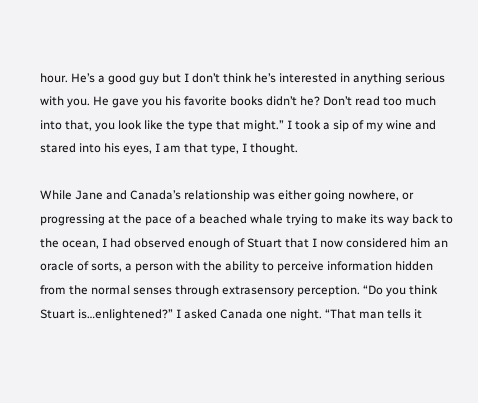hour. He’s a good guy but I don’t think he’s interested in anything serious with you. He gave you his favorite books didn’t he? Don’t read too much into that, you look like the type that might.” I took a sip of my wine and stared into his eyes, I am that type, I thought.

While Jane and Canada’s relationship was either going nowhere, or progressing at the pace of a beached whale trying to make its way back to the ocean, I had observed enough of Stuart that I now considered him an oracle of sorts, a person with the ability to perceive information hidden from the normal senses through extrasensory perception. “Do you think Stuart is…enlightened?” I asked Canada one night. “That man tells it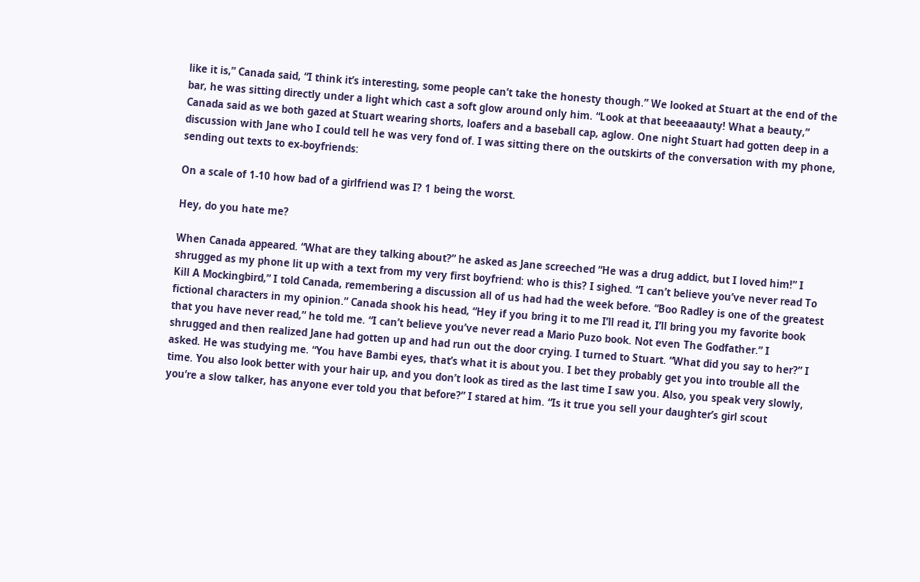like it is,” Canada said, “I think it’s interesting, some people can’t take the honesty though.” We looked at Stuart at the end of the bar, he was sitting directly under a light which cast a soft glow around only him. “Look at that beeeaaauty! What a beauty,” Canada said as we both gazed at Stuart wearing shorts, loafers and a baseball cap, aglow. One night Stuart had gotten deep in a discussion with Jane who I could tell he was very fond of. I was sitting there on the outskirts of the conversation with my phone, sending out texts to ex-boyfriends:

On a scale of 1-10 how bad of a girlfriend was I? 1 being the worst.

Hey, do you hate me?

When Canada appeared. “What are they talking about?” he asked as Jane screeched “He was a drug addict, but I loved him!” I shrugged as my phone lit up with a text from my very first boyfriend: who is this? I sighed. “I can’t believe you’ve never read To Kill A Mockingbird,” I told Canada, remembering a discussion all of us had had the week before. “Boo Radley is one of the greatest fictional characters in my opinion.” Canada shook his head, “Hey if you bring it to me I’ll read it, I’ll bring you my favorite book that you have never read,” he told me. “I can’t believe you’ve never read a Mario Puzo book. Not even The Godfather.” I  shrugged and then realized Jane had gotten up and had run out the door crying. I turned to Stuart. “What did you say to her?” I asked. He was studying me. “You have Bambi eyes, that’s what it is about you. I bet they probably get you into trouble all the time. You also look better with your hair up, and you don’t look as tired as the last time I saw you. Also, you speak very slowly, you’re a slow talker, has anyone ever told you that before?” I stared at him. “Is it true you sell your daughter’s girl scout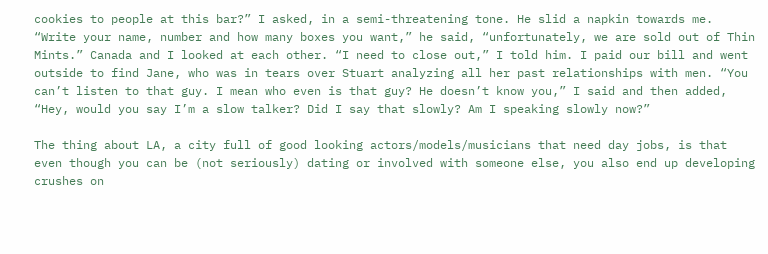cookies to people at this bar?” I asked, in a semi-threatening tone. He slid a napkin towards me. “Write your name, number and how many boxes you want,” he said, “unfortunately, we are sold out of Thin Mints.” Canada and I looked at each other. “I need to close out,” I told him. I paid our bill and went outside to find Jane, who was in tears over Stuart analyzing all her past relationships with men. “You can’t listen to that guy. I mean who even is that guy? He doesn’t know you,” I said and then added, “Hey, would you say I’m a slow talker? Did I say that slowly? Am I speaking slowly now?”

The thing about LA, a city full of good looking actors/models/musicians that need day jobs, is that even though you can be (not seriously) dating or involved with someone else, you also end up developing crushes on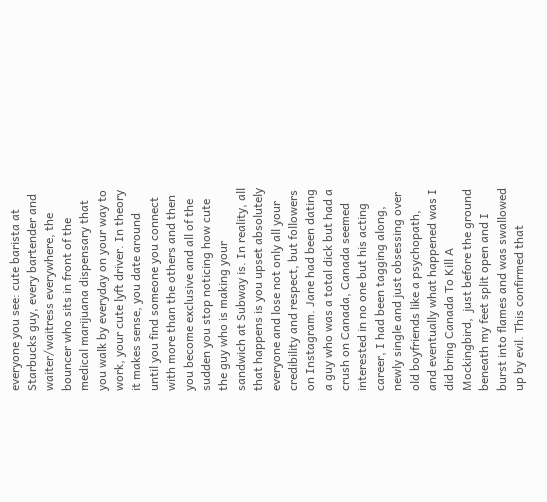everyone you see: cute barista at Starbucks guy, every bartender and waiter/waitress everywhere, the bouncer who sits in front of the medical marijuana dispensary that you walk by everyday on your way to work, your cute lyft driver. In theory it makes sense, you date around until you find someone you connect with more than the others and then you become exclusive and all of the sudden you stop noticing how cute the guy who is making your sandwich at Subway is. In reality, all that happens is you upset absolutely everyone and lose not only all your credibility and respect, but followers on Instagram. Jane had been dating a guy who was a total dick but had a crush on Canada, Canada seemed interested in no one but his acting career, I had been tagging along, newly single and just obsessing over old boyfriends like a psychopath, and eventually what happened was I did bring Canada To Kill A Mockingbird,  just before the ground beneath my feet split open and I burst into flames and was swallowed up by evil. This confirmed that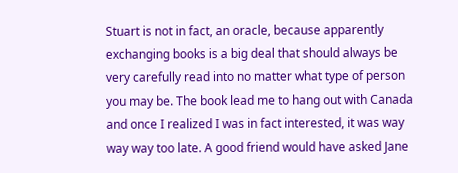Stuart is not in fact, an oracle, because apparently exchanging books is a big deal that should always be very carefully read into no matter what type of person you may be. The book lead me to hang out with Canada and once I realized I was in fact interested, it was way way way too late. A good friend would have asked Jane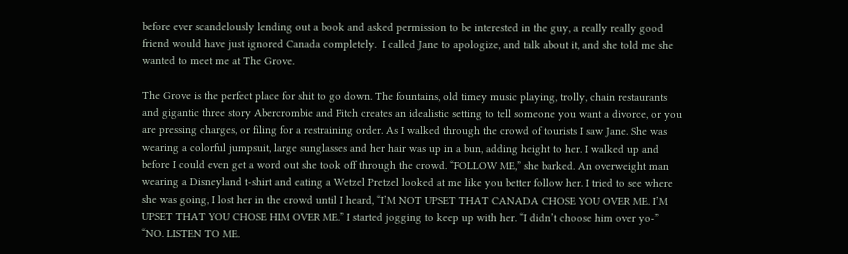before ever scandelously lending out a book and asked permission to be interested in the guy, a really really good friend would have just ignored Canada completely.  I called Jane to apologize, and talk about it, and she told me she wanted to meet me at The Grove.

The Grove is the perfect place for shit to go down. The fountains, old timey music playing, trolly, chain restaurants and gigantic three story Abercrombie and Fitch creates an idealistic setting to tell someone you want a divorce, or you are pressing charges, or filing for a restraining order. As I walked through the crowd of tourists I saw Jane. She was wearing a colorful jumpsuit, large sunglasses and her hair was up in a bun, adding height to her. I walked up and before I could even get a word out she took off through the crowd. “FOLLOW ME,” she barked. An overweight man wearing a Disneyland t-shirt and eating a Wetzel Pretzel looked at me like you better follow her. I tried to see where she was going, I lost her in the crowd until I heard, “I’M NOT UPSET THAT CANADA CHOSE YOU OVER ME. I’M UPSET THAT YOU CHOSE HIM OVER ME.” I started jogging to keep up with her. “I didn’t choose him over yo-” “NO. LISTEN TO ME.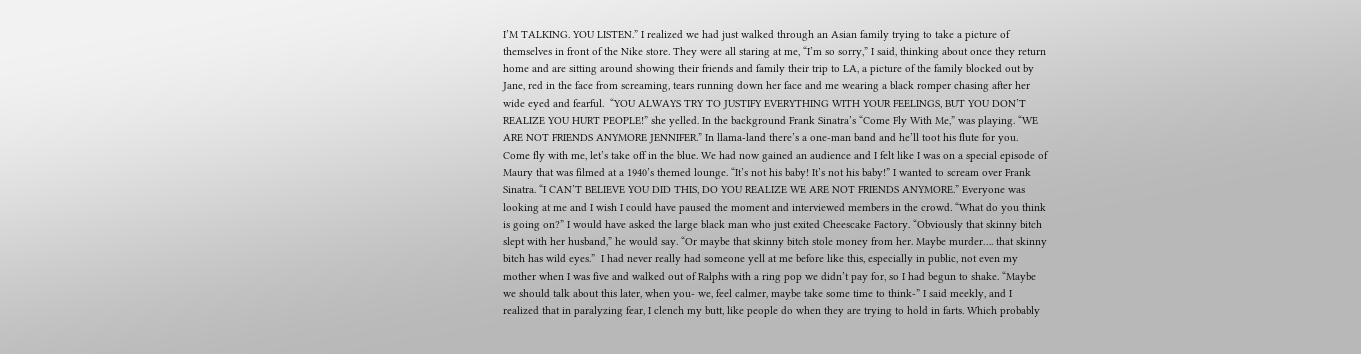I’M TALKING. YOU LISTEN.” I realized we had just walked through an Asian family trying to take a picture of themselves in front of the Nike store. They were all staring at me, “I’m so sorry,” I said, thinking about once they return home and are sitting around showing their friends and family their trip to LA, a picture of the family blocked out by Jane, red in the face from screaming, tears running down her face and me wearing a black romper chasing after her wide eyed and fearful.  “YOU ALWAYS TRY TO JUSTIFY EVERYTHING WITH YOUR FEELINGS, BUT YOU DON’T REALIZE YOU HURT PEOPLE!” she yelled. In the background Frank Sinatra’s “Come Fly With Me,” was playing. “WE ARE NOT FRIENDS ANYMORE JENNIFER.” In llama-land there’s a one-man band and he’ll toot his flute for you. Come fly with me, let’s take off in the blue. We had now gained an audience and I felt like I was on a special episode of Maury that was filmed at a 1940’s themed lounge. “It’s not his baby! It’s not his baby!” I wanted to scream over Frank Sinatra. “I CAN’T BELIEVE YOU DID THIS, DO YOU REALIZE WE ARE NOT FRIENDS ANYMORE.” Everyone was looking at me and I wish I could have paused the moment and interviewed members in the crowd. “What do you think is going on?” I would have asked the large black man who just exited Cheescake Factory. “Obviously that skinny bitch slept with her husband,” he would say. “Or maybe that skinny bitch stole money from her. Maybe murder…. that skinny bitch has wild eyes.”  I had never really had someone yell at me before like this, especially in public, not even my mother when I was five and walked out of Ralphs with a ring pop we didn’t pay for, so I had begun to shake. “Maybe we should talk about this later, when you- we, feel calmer, maybe take some time to think-” I said meekly, and I realized that in paralyzing fear, I clench my butt, like people do when they are trying to hold in farts. Which probably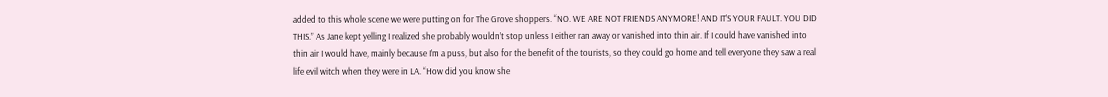added to this whole scene we were putting on for The Grove shoppers. “NO. WE ARE NOT FRIENDS ANYMORE! AND IT’S YOUR FAULT. YOU DID THIS.” As Jane kept yelling I realized she probably wouldn’t stop unless I either ran away or vanished into thin air. If I could have vanished into thin air I would have, mainly because I’m a puss, but also for the benefit of the tourists, so they could go home and tell everyone they saw a real life evil witch when they were in LA. “How did you know she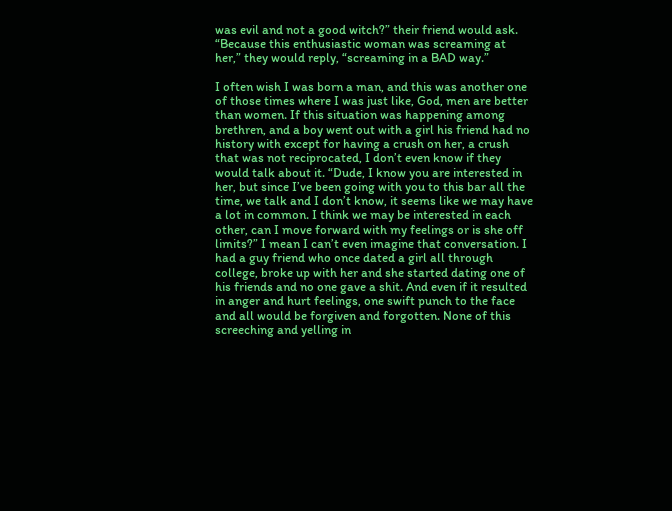was evil and not a good witch?” their friend would ask. “Because this enthusiastic woman was screaming at her,” they would reply, “screaming in a BAD way.”

I often wish I was born a man, and this was another one of those times where I was just like, God, men are better than women. If this situation was happening among brethren, and a boy went out with a girl his friend had no history with except for having a crush on her, a crush that was not reciprocated, I don’t even know if they would talk about it. “Dude, I know you are interested in her, but since I’ve been going with you to this bar all the time, we talk and I don’t know, it seems like we may have a lot in common. I think we may be interested in each other, can I move forward with my feelings or is she off limits?” I mean I can’t even imagine that conversation. I had a guy friend who once dated a girl all through college, broke up with her and she started dating one of his friends and no one gave a shit. And even if it resulted in anger and hurt feelings, one swift punch to the face and all would be forgiven and forgotten. None of this screeching and yelling in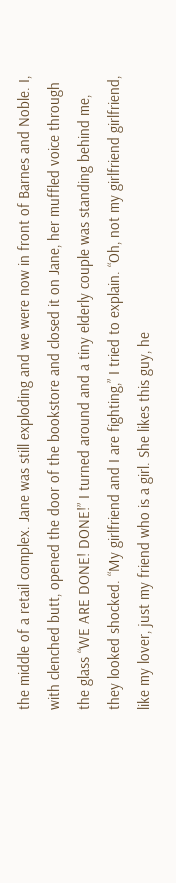the middle of a retail complex. Jane was still exploding and we were now in front of Barnes and Noble. I, with clenched butt, opened the door of the bookstore and closed it on Jane, her muffled voice through the glass “WE ARE DONE! DONE!” I turned around and a tiny elderly couple was standing behind me, they looked shocked. “My girlfriend and I are fighting,” I tried to explain. “Oh, not my girlfriend girlfriend, like my lover, just my friend who is a girl. She likes this guy, he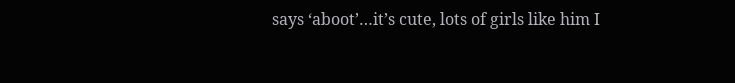says ‘aboot’…it’s cute, lots of girls like him I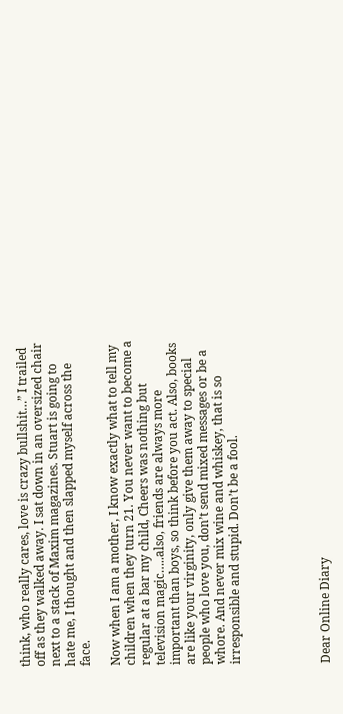think, who really cares, love is crazy bullshit…” I trailed off as they walked away. I sat down in an oversized chair next to a stack of Maxim magazines. Stuart is going to hate me, I thought and then slapped myself across the face.

Now when I am a mother, I know exactly what to tell my children when they turn 21. You never want to become a regular at a bar my child, Cheers was nothing but television magic…..also, friends are always more important than boys, so think before you act. Also, books are like your virginity, only give them away to special people who love you, don’t send mixed messages or be a whore. And never mix wine and whiskey, that is so irresponsible and stupid. Don’t be a fool.





Dear Online Diary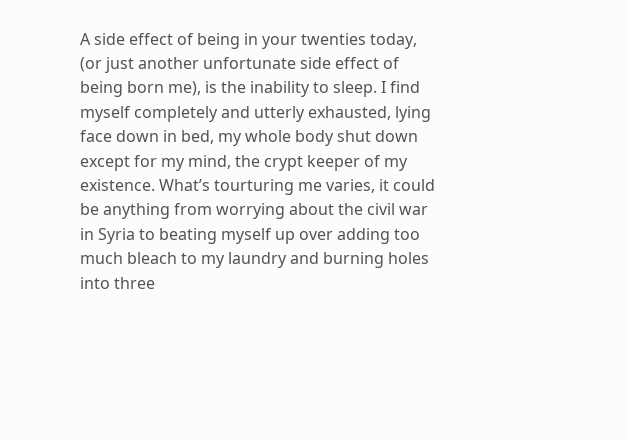A side effect of being in your twenties today, (or just another unfortunate side effect of being born me), is the inability to sleep. I find myself completely and utterly exhausted, lying face down in bed, my whole body shut down except for my mind, the crypt keeper of my existence. What’s tourturing me varies, it could be anything from worrying about the civil war in Syria to beating myself up over adding too much bleach to my laundry and burning holes into three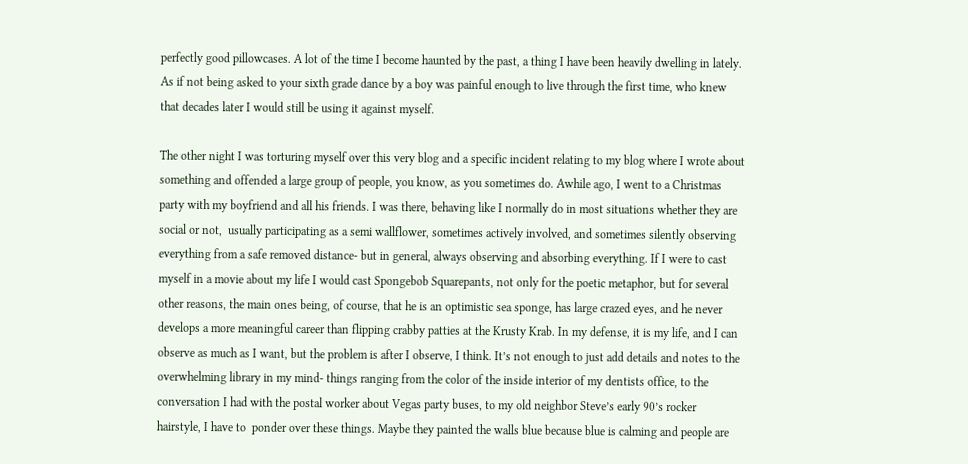perfectly good pillowcases. A lot of the time I become haunted by the past, a thing I have been heavily dwelling in lately. As if not being asked to your sixth grade dance by a boy was painful enough to live through the first time, who knew that decades later I would still be using it against myself.

The other night I was torturing myself over this very blog and a specific incident relating to my blog where I wrote about something and offended a large group of people, you know, as you sometimes do. Awhile ago, I went to a Christmas party with my boyfriend and all his friends. I was there, behaving like I normally do in most situations whether they are social or not,  usually participating as a semi wallflower, sometimes actively involved, and sometimes silently observing everything from a safe removed distance- but in general, always observing and absorbing everything. If I were to cast myself in a movie about my life I would cast Spongebob Squarepants, not only for the poetic metaphor, but for several other reasons, the main ones being, of course, that he is an optimistic sea sponge, has large crazed eyes, and he never develops a more meaningful career than flipping crabby patties at the Krusty Krab. In my defense, it is my life, and I can observe as much as I want, but the problem is after I observe, I think. It’s not enough to just add details and notes to the overwhelming library in my mind- things ranging from the color of the inside interior of my dentists office, to the conversation I had with the postal worker about Vegas party buses, to my old neighbor Steve’s early 90’s rocker hairstyle, I have to  ponder over these things. Maybe they painted the walls blue because blue is calming and people are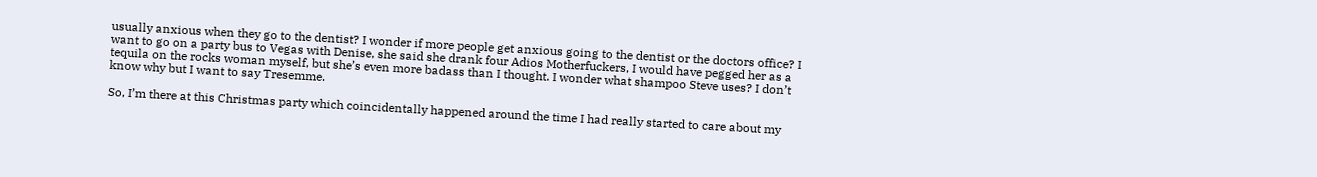usually anxious when they go to the dentist? I wonder if more people get anxious going to the dentist or the doctors office? I want to go on a party bus to Vegas with Denise, she said she drank four Adios Motherfuckers, I would have pegged her as a tequila on the rocks woman myself, but she’s even more badass than I thought. I wonder what shampoo Steve uses? I don’t know why but I want to say Tresemme.

So, I’m there at this Christmas party which coincidentally happened around the time I had really started to care about my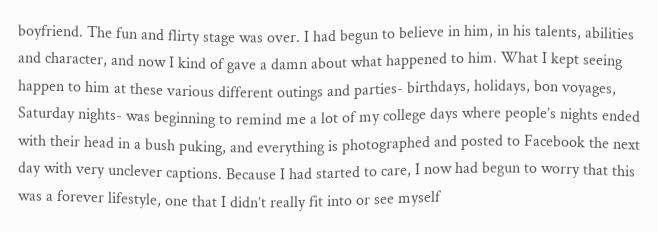boyfriend. The fun and flirty stage was over. I had begun to believe in him, in his talents, abilities and character, and now I kind of gave a damn about what happened to him. What I kept seeing happen to him at these various different outings and parties- birthdays, holidays, bon voyages, Saturday nights- was beginning to remind me a lot of my college days where people’s nights ended with their head in a bush puking, and everything is photographed and posted to Facebook the next day with very unclever captions. Because I had started to care, I now had begun to worry that this was a forever lifestyle, one that I didn’t really fit into or see myself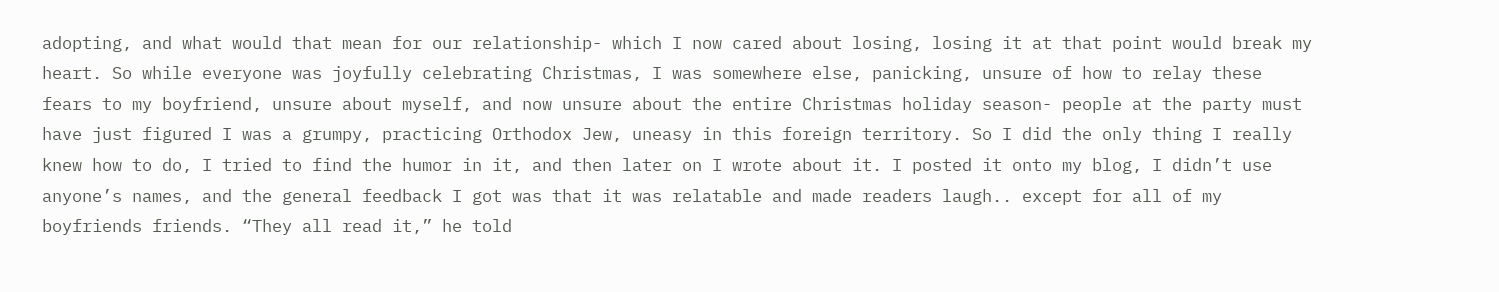adopting, and what would that mean for our relationship- which I now cared about losing, losing it at that point would break my heart. So while everyone was joyfully celebrating Christmas, I was somewhere else, panicking, unsure of how to relay these fears to my boyfriend, unsure about myself, and now unsure about the entire Christmas holiday season- people at the party must have just figured I was a grumpy, practicing Orthodox Jew, uneasy in this foreign territory. So I did the only thing I really knew how to do, I tried to find the humor in it, and then later on I wrote about it. I posted it onto my blog, I didn’t use anyone’s names, and the general feedback I got was that it was relatable and made readers laugh.. except for all of my boyfriends friends. “They all read it,” he told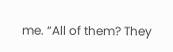me. “All of them? They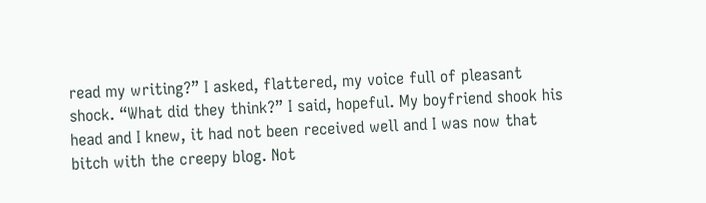read my writing?” I asked, flattered, my voice full of pleasant shock. “What did they think?” I said, hopeful. My boyfriend shook his head and I knew, it had not been received well and I was now that bitch with the creepy blog. Not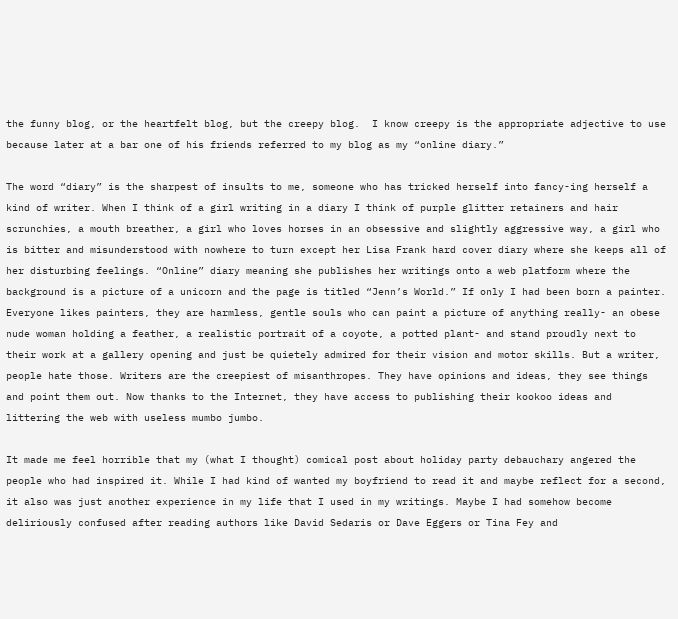the funny blog, or the heartfelt blog, but the creepy blog.  I know creepy is the appropriate adjective to use because later at a bar one of his friends referred to my blog as my “online diary.”

The word “diary” is the sharpest of insults to me, someone who has tricked herself into fancy-ing herself a kind of writer. When I think of a girl writing in a diary I think of purple glitter retainers and hair scrunchies, a mouth breather, a girl who loves horses in an obsessive and slightly aggressive way, a girl who is bitter and misunderstood with nowhere to turn except her Lisa Frank hard cover diary where she keeps all of her disturbing feelings. “Online” diary meaning she publishes her writings onto a web platform where the background is a picture of a unicorn and the page is titled “Jenn’s World.” If only I had been born a painter. Everyone likes painters, they are harmless, gentle souls who can paint a picture of anything really- an obese nude woman holding a feather, a realistic portrait of a coyote, a potted plant- and stand proudly next to their work at a gallery opening and just be quietely admired for their vision and motor skills. But a writer, people hate those. Writers are the creepiest of misanthropes. They have opinions and ideas, they see things and point them out. Now thanks to the Internet, they have access to publishing their kookoo ideas and littering the web with useless mumbo jumbo.

It made me feel horrible that my (what I thought) comical post about holiday party debauchary angered the people who had inspired it. While I had kind of wanted my boyfriend to read it and maybe reflect for a second, it also was just another experience in my life that I used in my writings. Maybe I had somehow become deliriously confused after reading authors like David Sedaris or Dave Eggers or Tina Fey and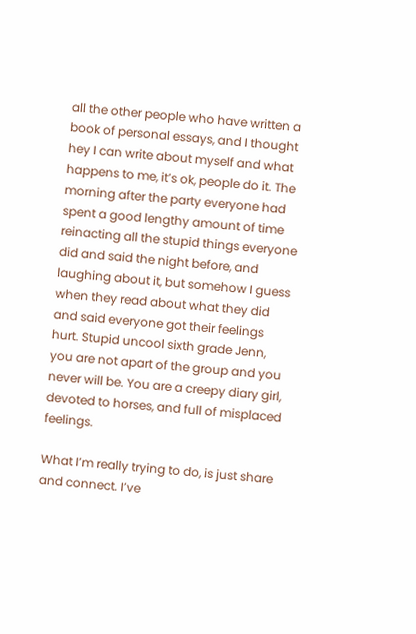all the other people who have written a book of personal essays, and I thought hey I can write about myself and what happens to me, it’s ok, people do it. The morning after the party everyone had spent a good lengthy amount of time reinacting all the stupid things everyone did and said the night before, and laughing about it, but somehow I guess when they read about what they did and said everyone got their feelings hurt. Stupid uncool sixth grade Jenn, you are not apart of the group and you never will be. You are a creepy diary girl, devoted to horses, and full of misplaced feelings.

What I’m really trying to do, is just share and connect. I’ve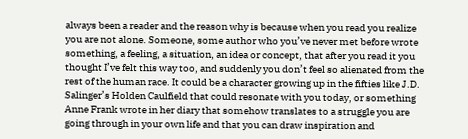always been a reader and the reason why is because when you read you realize you are not alone. Someone, some author who you’ve never met before wrote something, a feeling, a situation, an idea or concept, that after you read it you thought I’ve felt this way too, and suddenly you don’t feel so alienated from the rest of the human race. It could be a character growing up in the fifties like J.D. Salinger’s Holden Caulfield that could resonate with you today, or something Anne Frank wrote in her diary that somehow translates to a struggle you are going through in your own life and that you can draw inspiration and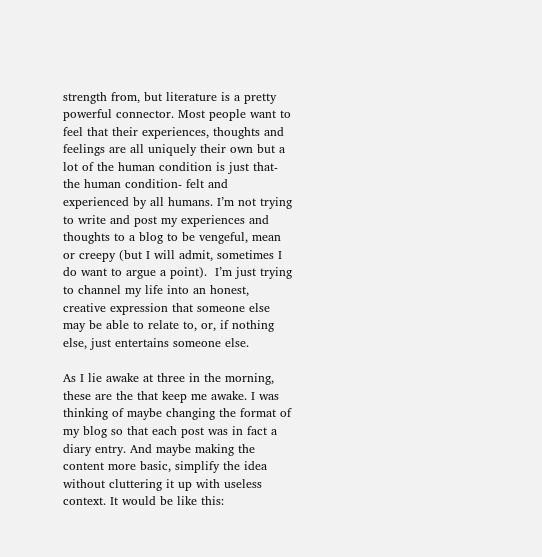strength from, but literature is a pretty powerful connector. Most people want to feel that their experiences, thoughts and feelings are all uniquely their own but a lot of the human condition is just that- the human condition- felt and experienced by all humans. I’m not trying to write and post my experiences and thoughts to a blog to be vengeful, mean or creepy (but I will admit, sometimes I do want to argue a point).  I’m just trying to channel my life into an honest, creative expression that someone else may be able to relate to, or, if nothing else, just entertains someone else.

As I lie awake at three in the morning, these are the that keep me awake. I was thinking of maybe changing the format of my blog so that each post was in fact a diary entry. And maybe making the content more basic, simplify the idea without cluttering it up with useless context. It would be like this: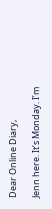Dear Online Diary,

Jenn here. It’s Monday. I’m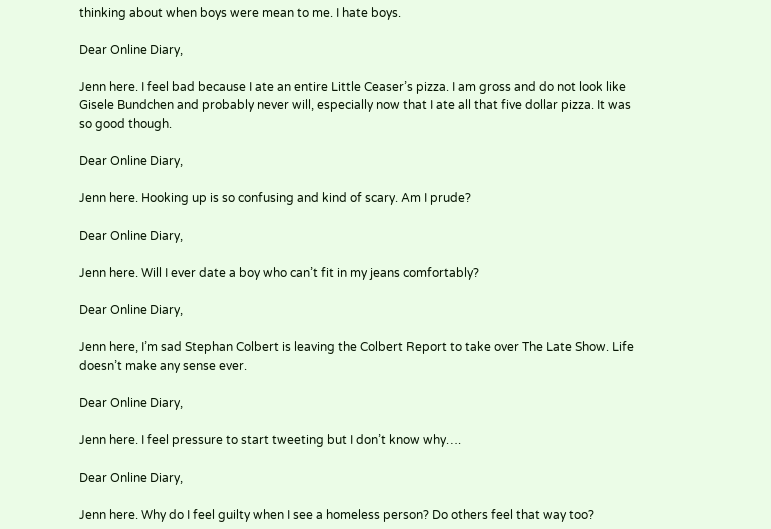thinking about when boys were mean to me. I hate boys.

Dear Online Diary,

Jenn here. I feel bad because I ate an entire Little Ceaser’s pizza. I am gross and do not look like Gisele Bundchen and probably never will, especially now that I ate all that five dollar pizza. It was so good though.

Dear Online Diary,

Jenn here. Hooking up is so confusing and kind of scary. Am I prude?

Dear Online Diary,

Jenn here. Will I ever date a boy who can’t fit in my jeans comfortably?

Dear Online Diary,

Jenn here, I’m sad Stephan Colbert is leaving the Colbert Report to take over The Late Show. Life doesn’t make any sense ever.

Dear Online Diary,

Jenn here. I feel pressure to start tweeting but I don’t know why….

Dear Online Diary,

Jenn here. Why do I feel guilty when I see a homeless person? Do others feel that way too?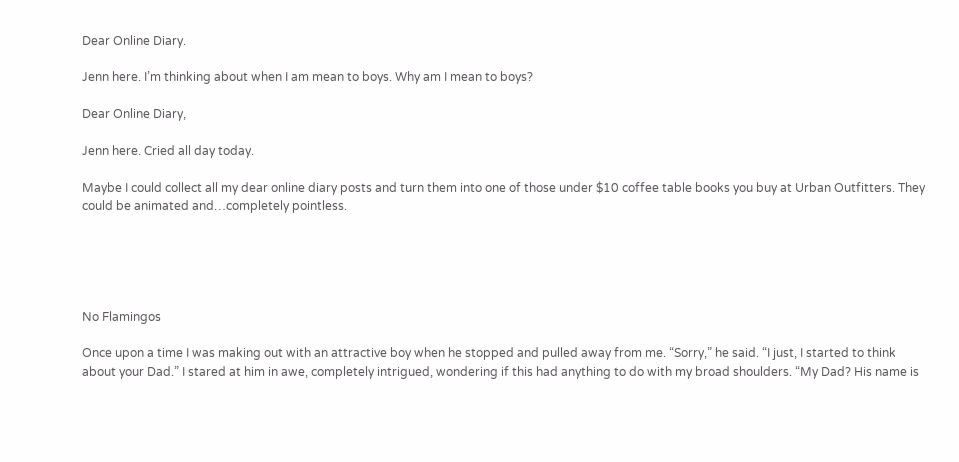Dear Online Diary.

Jenn here. I’m thinking about when I am mean to boys. Why am I mean to boys?

Dear Online Diary,

Jenn here. Cried all day today.

Maybe I could collect all my dear online diary posts and turn them into one of those under $10 coffee table books you buy at Urban Outfitters. They could be animated and…completely pointless.





No Flamingos

Once upon a time I was making out with an attractive boy when he stopped and pulled away from me. “Sorry,” he said. “I just, I started to think about your Dad.” I stared at him in awe, completely intrigued, wondering if this had anything to do with my broad shoulders. “My Dad? His name is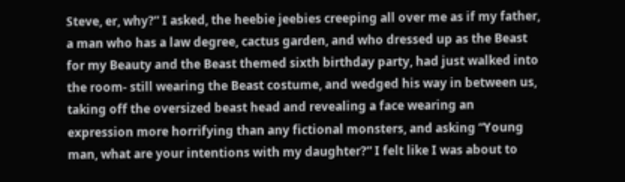Steve, er, why?” I asked, the heebie jeebies creeping all over me as if my father, a man who has a law degree, cactus garden, and who dressed up as the Beast for my Beauty and the Beast themed sixth birthday party, had just walked into the room- still wearing the Beast costume, and wedged his way in between us, taking off the oversized beast head and revealing a face wearing an expression more horrifying than any fictional monsters, and asking “Young man, what are your intentions with my daughter?” I felt like I was about to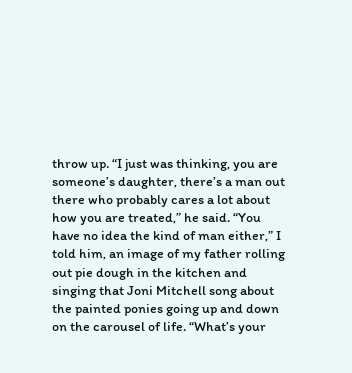throw up. “I just was thinking, you are someone’s daughter, there’s a man out there who probably cares a lot about how you are treated,” he said. “You have no idea the kind of man either,” I told him, an image of my father rolling out pie dough in the kitchen and singing that Joni Mitchell song about the painted ponies going up and down on the carousel of life. “What’s your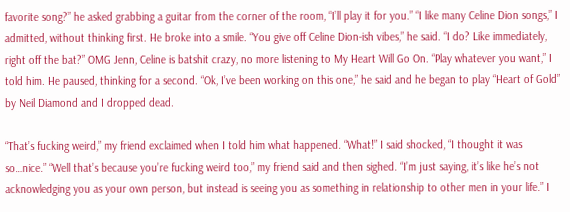favorite song?” he asked grabbing a guitar from the corner of the room, “I’ll play it for you.” “I like many Celine Dion songs,” I admitted, without thinking first. He broke into a smile. “You give off Celine Dion-ish vibes,” he said. “I do? Like immediately, right off the bat?” OMG Jenn, Celine is batshit crazy, no more listening to My Heart Will Go On. “Play whatever you want,” I told him. He paused, thinking for a second. “Ok, I’ve been working on this one,” he said and he began to play “Heart of Gold” by Neil Diamond and I dropped dead.

“That’s fucking weird,” my friend exclaimed when I told him what happened. “What!” I said shocked, “I thought it was so…nice.” “Well that’s because you’re fucking weird too,” my friend said and then sighed. “I’m just saying, it’s like he’s not acknowledging you as your own person, but instead is seeing you as something in relationship to other men in your life.” I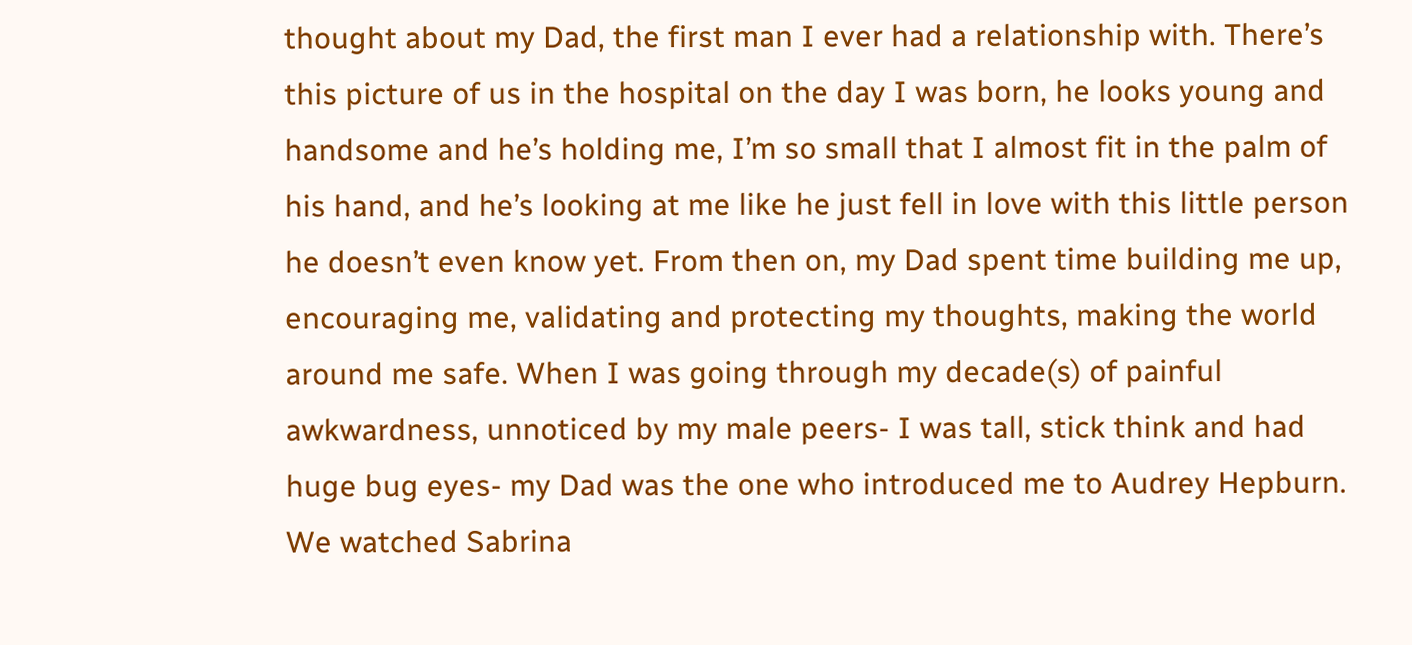thought about my Dad, the first man I ever had a relationship with. There’s this picture of us in the hospital on the day I was born, he looks young and handsome and he’s holding me, I’m so small that I almost fit in the palm of his hand, and he’s looking at me like he just fell in love with this little person he doesn’t even know yet. From then on, my Dad spent time building me up, encouraging me, validating and protecting my thoughts, making the world around me safe. When I was going through my decade(s) of painful awkwardness, unnoticed by my male peers- I was tall, stick think and had huge bug eyes- my Dad was the one who introduced me to Audrey Hepburn. We watched Sabrina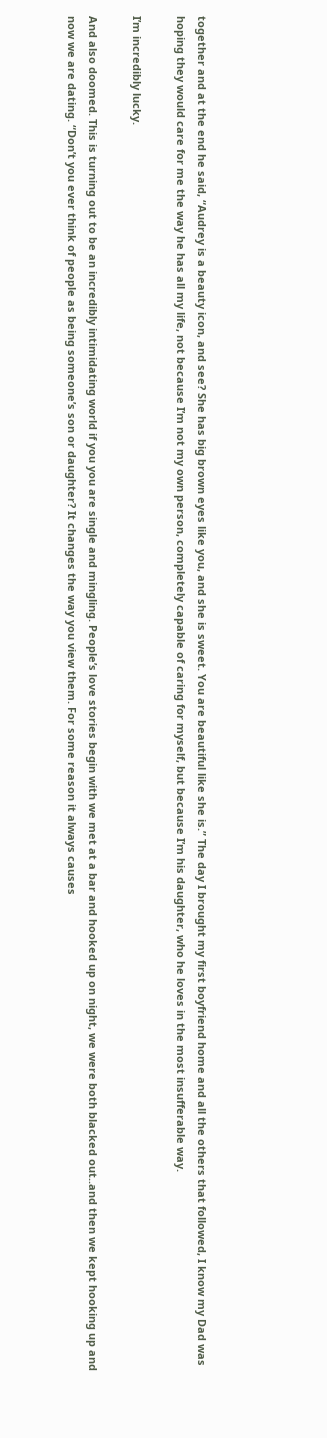together and at the end he said, “Audrey is a beauty icon, and see? She has big brown eyes like you, and she is sweet. You are beautiful like she is.” The day I brought my first boyfriend home and all the others that followed, I know my Dad was hoping they would care for me the way he has all my life, not because I’m not my own person, completely capable of caring for myself, but because I’m his daughter, who he loves in the most insufferable way.

I’m incredibly lucky.

And also doomed. This is turning out to be an incredibly intimidating world if you you are single and mingling. People’s love stories begin with we met at a bar and hooked up on night, we were both blacked out..and then we kept hooking up and now we are dating. “Don’t you ever think of people as being someone’s son or daughter? It changes the way you view them. For some reason it always causes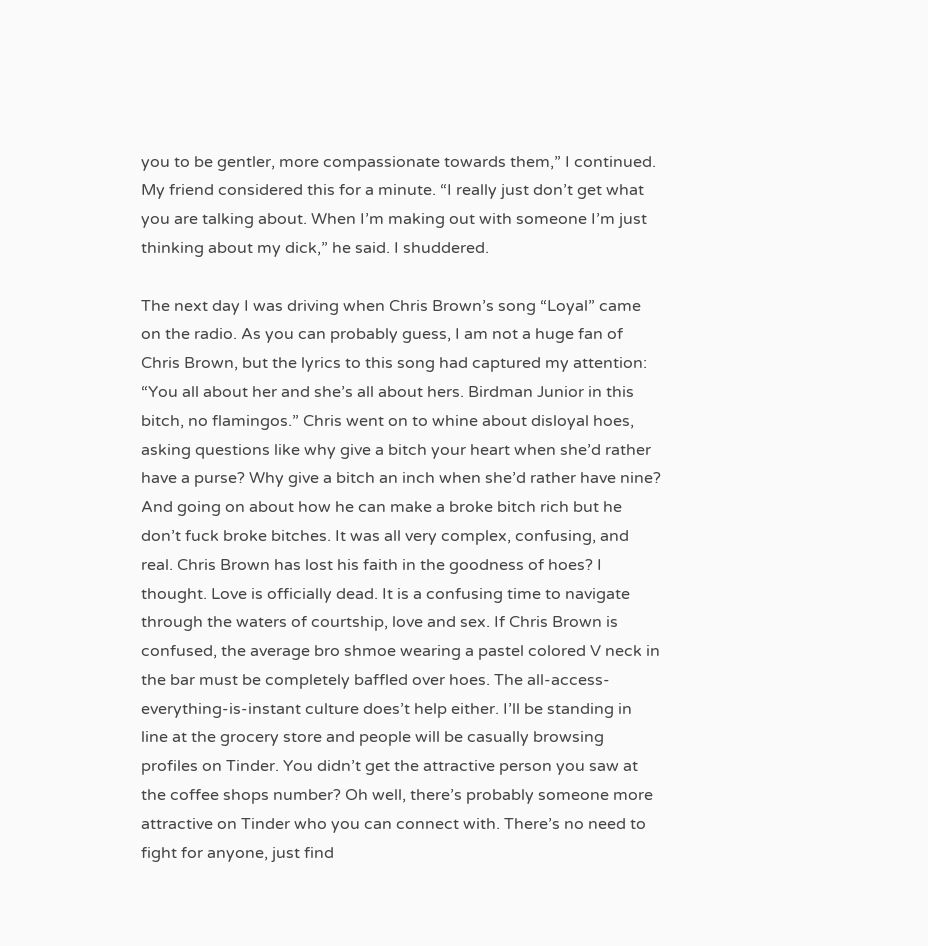you to be gentler, more compassionate towards them,” I continued. My friend considered this for a minute. “I really just don’t get what you are talking about. When I’m making out with someone I’m just thinking about my dick,” he said. I shuddered.

The next day I was driving when Chris Brown’s song “Loyal” came on the radio. As you can probably guess, I am not a huge fan of Chris Brown, but the lyrics to this song had captured my attention: “You all about her and she’s all about hers. Birdman Junior in this bitch, no flamingos.” Chris went on to whine about disloyal hoes, asking questions like why give a bitch your heart when she’d rather have a purse? Why give a bitch an inch when she’d rather have nine? And going on about how he can make a broke bitch rich but he don’t fuck broke bitches. It was all very complex, confusing, and real. Chris Brown has lost his faith in the goodness of hoes? I thought. Love is officially dead. It is a confusing time to navigate through the waters of courtship, love and sex. If Chris Brown is confused, the average bro shmoe wearing a pastel colored V neck in the bar must be completely baffled over hoes. The all-access-everything-is-instant culture does’t help either. I’ll be standing in line at the grocery store and people will be casually browsing profiles on Tinder. You didn’t get the attractive person you saw at the coffee shops number? Oh well, there’s probably someone more attractive on Tinder who you can connect with. There’s no need to fight for anyone, just find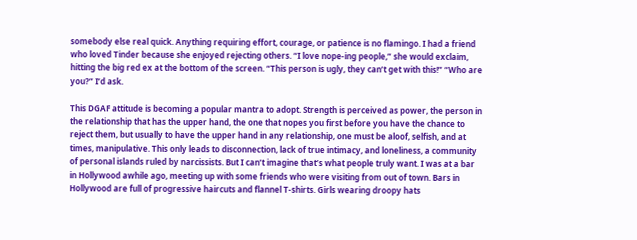somebody else real quick. Anything requiring effort, courage, or patience is no flamingo. I had a friend who loved Tinder because she enjoyed rejecting others. “I love nope-ing people,” she would exclaim, hitting the big red ex at the bottom of the screen. “This person is ugly, they can’t get with this!” “Who are you?” I’d ask.

This DGAF attitude is becoming a popular mantra to adopt. Strength is perceived as power, the person in the relationship that has the upper hand, the one that nopes you first before you have the chance to reject them, but usually to have the upper hand in any relationship, one must be aloof, selfish, and at times, manipulative. This only leads to disconnection, lack of true intimacy, and loneliness, a community of personal islands ruled by narcissists. But I can’t imagine that’s what people truly want. I was at a bar in Hollywood awhile ago, meeting up with some friends who were visiting from out of town. Bars in Hollywood are full of progressive haircuts and flannel T-shirts. Girls wearing droopy hats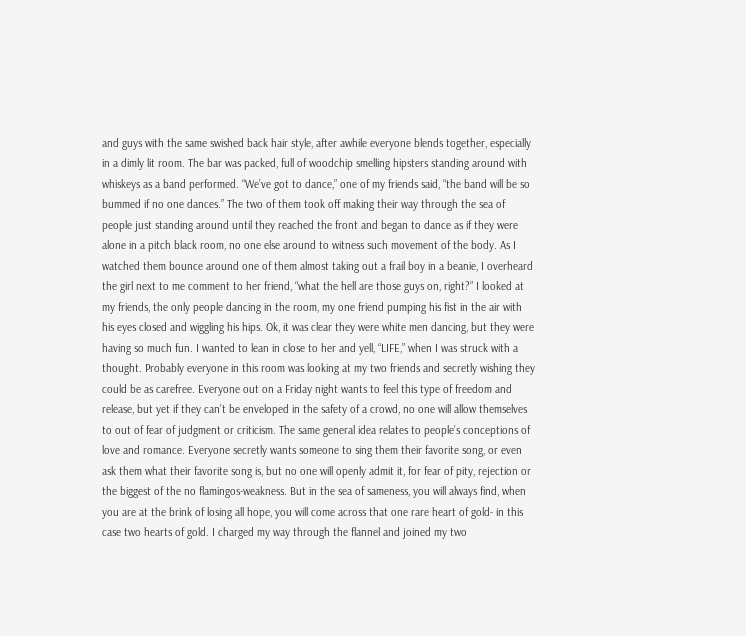and guys with the same swished back hair style, after awhile everyone blends together, especially in a dimly lit room. The bar was packed, full of woodchip smelling hipsters standing around with whiskeys as a band performed. “We’ve got to dance,” one of my friends said, “the band will be so bummed if no one dances.” The two of them took off making their way through the sea of people just standing around until they reached the front and began to dance as if they were alone in a pitch black room, no one else around to witness such movement of the body. As I watched them bounce around one of them almost taking out a frail boy in a beanie, I overheard the girl next to me comment to her friend, “what the hell are those guys on, right?” I looked at my friends, the only people dancing in the room, my one friend pumping his fist in the air with his eyes closed and wiggling his hips. Ok, it was clear they were white men dancing, but they were having so much fun. I wanted to lean in close to her and yell, “LIFE,” when I was struck with a thought. Probably everyone in this room was looking at my two friends and secretly wishing they could be as carefree. Everyone out on a Friday night wants to feel this type of freedom and release, but yet if they can’t be enveloped in the safety of a crowd, no one will allow themselves to out of fear of judgment or criticism. The same general idea relates to people’s conceptions of love and romance. Everyone secretly wants someone to sing them their favorite song, or even ask them what their favorite song is, but no one will openly admit it, for fear of pity, rejection or the biggest of the no flamingos-weakness. But in the sea of sameness, you will always find, when you are at the brink of losing all hope, you will come across that one rare heart of gold- in this case two hearts of gold. I charged my way through the flannel and joined my two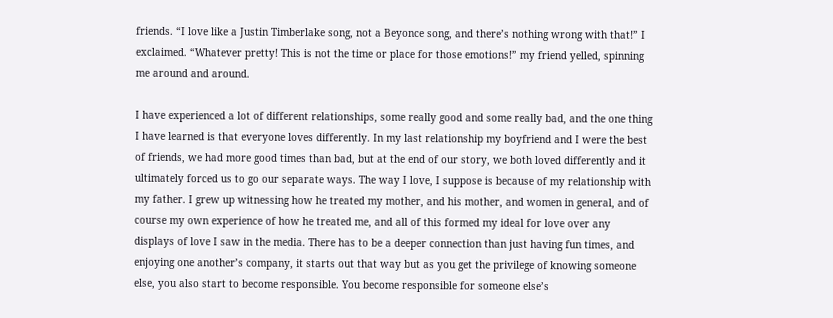friends. “I love like a Justin Timberlake song, not a Beyonce song, and there’s nothing wrong with that!” I exclaimed. “Whatever pretty! This is not the time or place for those emotions!” my friend yelled, spinning me around and around.

I have experienced a lot of different relationships, some really good and some really bad, and the one thing I have learned is that everyone loves differently. In my last relationship my boyfriend and I were the best of friends, we had more good times than bad, but at the end of our story, we both loved differently and it ultimately forced us to go our separate ways. The way I love, I suppose is because of my relationship with my father. I grew up witnessing how he treated my mother, and his mother, and women in general, and of course my own experience of how he treated me, and all of this formed my ideal for love over any displays of love I saw in the media. There has to be a deeper connection than just having fun times, and enjoying one another’s company, it starts out that way but as you get the privilege of knowing someone else, you also start to become responsible. You become responsible for someone else’s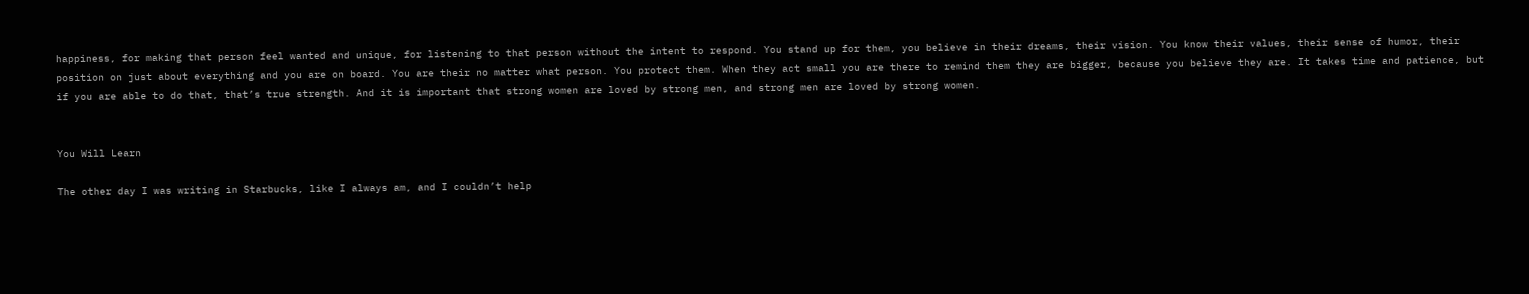happiness, for making that person feel wanted and unique, for listening to that person without the intent to respond. You stand up for them, you believe in their dreams, their vision. You know their values, their sense of humor, their position on just about everything and you are on board. You are their no matter what person. You protect them. When they act small you are there to remind them they are bigger, because you believe they are. It takes time and patience, but if you are able to do that, that’s true strength. And it is important that strong women are loved by strong men, and strong men are loved by strong women.


You Will Learn

The other day I was writing in Starbucks, like I always am, and I couldn’t help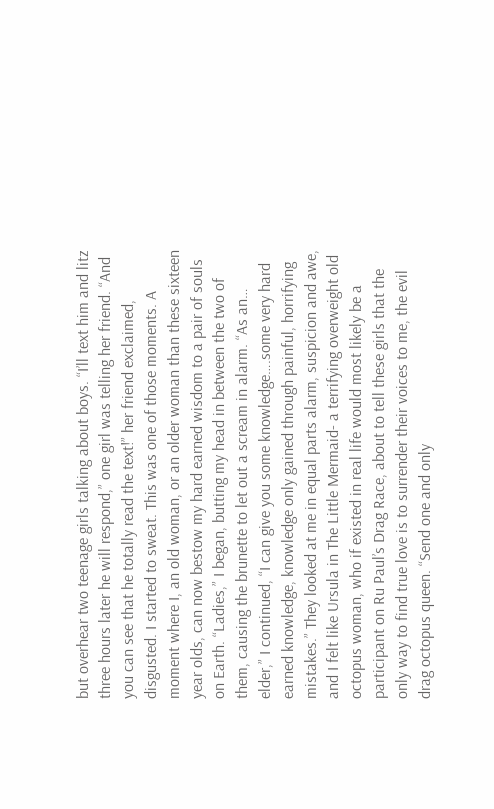but overhear two teenage girls talking about boys. “I’ll text him and litz three hours later he will respond,” one girl was telling her friend. “And you can see that he totally read the text!” her friend exclaimed, disgusted. I started to sweat. This was one of those moments. A moment where I, an old woman, or an older woman than these sixteen year olds, can now bestow my hard earned wisdom to a pair of souls on Earth. “Ladies,” I began, butting my head in between the two of them, causing the brunette to let out a scream in alarm. “As an… elder,” I continued, “I can give you some knowledge….some very hard earned knowledge, knowledge only gained through painful, horrifying mistakes.” They looked at me in equal parts alarm, suspicion and awe, and I felt like Ursula in The Little Mermaid- a terrifying overweight old octopus woman, who if existed in real life would most likely be a participant on Ru Paul’s Drag Race, about to tell these girls that the only way to find true love is to surrender their voices to me, the evil drag octopus queen. “Send one and only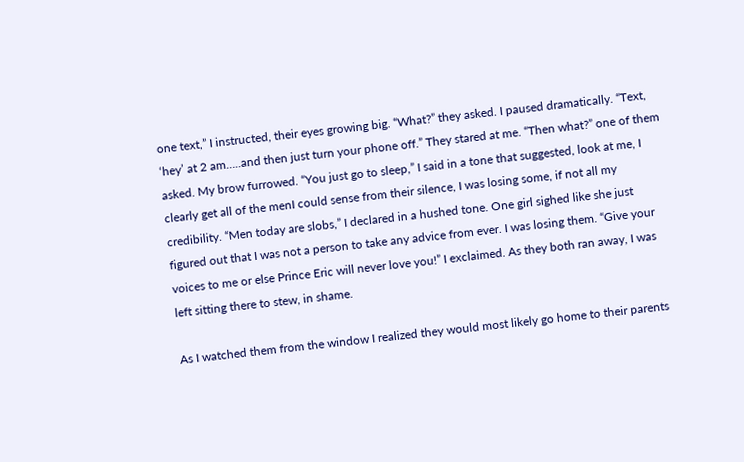one text,” I instructed, their eyes growing big. “What?” they asked. I paused dramatically. “Text, ‘hey’ at 2 am…..and then just turn your phone off.” They stared at me. “Then what?” one of them asked. My brow furrowed. “You just go to sleep,” I said in a tone that suggested, look at me, I clearly get all of the menI could sense from their silence, I was losing some, if not all my credibility. “Men today are slobs,” I declared in a hushed tone. One girl sighed like she just figured out that I was not a person to take any advice from ever. I was losing them. “Give your voices to me or else Prince Eric will never love you!” I exclaimed. As they both ran away, I was left sitting there to stew, in shame.

As I watched them from the window I realized they would most likely go home to their parents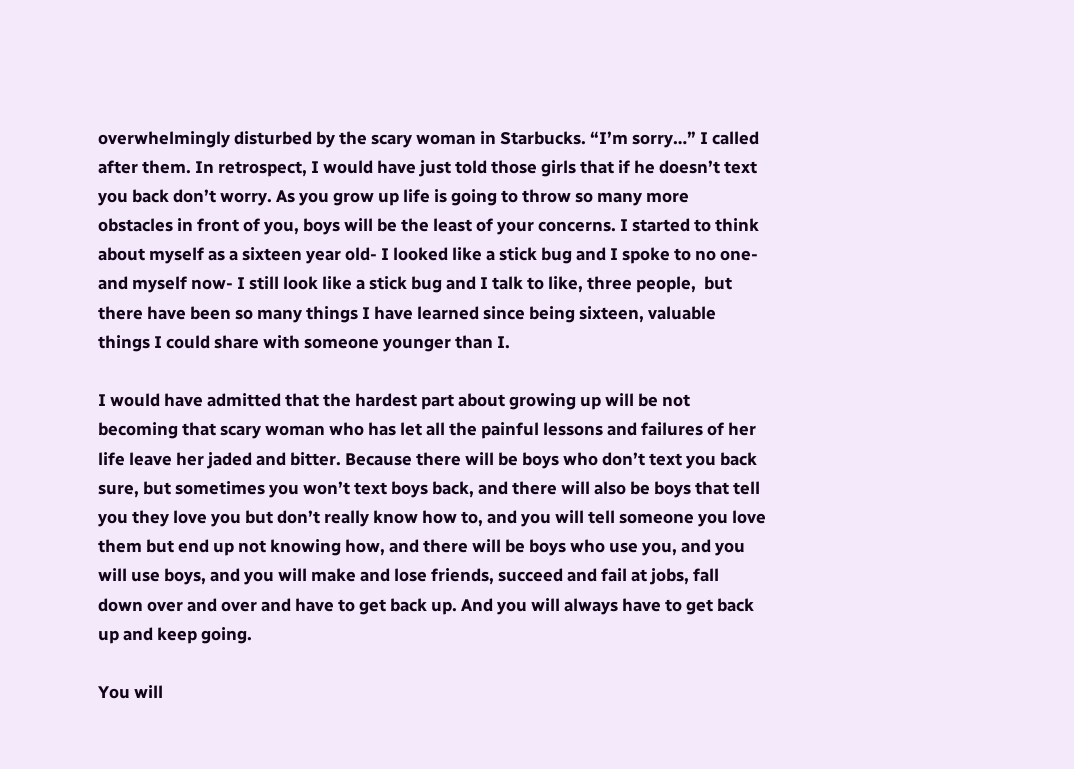overwhelmingly disturbed by the scary woman in Starbucks. “I’m sorry…” I called after them. In retrospect, I would have just told those girls that if he doesn’t text you back don’t worry. As you grow up life is going to throw so many more obstacles in front of you, boys will be the least of your concerns. I started to think about myself as a sixteen year old- I looked like a stick bug and I spoke to no one- and myself now- I still look like a stick bug and I talk to like, three people,  but there have been so many things I have learned since being sixteen, valuable things I could share with someone younger than I.

I would have admitted that the hardest part about growing up will be not becoming that scary woman who has let all the painful lessons and failures of her life leave her jaded and bitter. Because there will be boys who don’t text you back sure, but sometimes you won’t text boys back, and there will also be boys that tell you they love you but don’t really know how to, and you will tell someone you love them but end up not knowing how, and there will be boys who use you, and you will use boys, and you will make and lose friends, succeed and fail at jobs, fall down over and over and have to get back up. And you will always have to get back up and keep going.

You will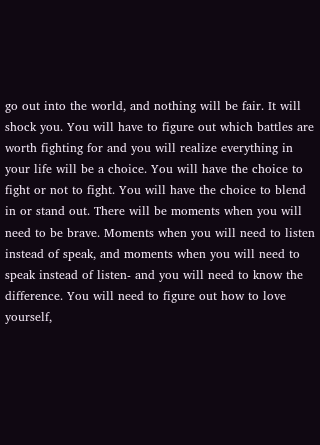go out into the world, and nothing will be fair. It will shock you. You will have to figure out which battles are worth fighting for and you will realize everything in your life will be a choice. You will have the choice to fight or not to fight. You will have the choice to blend in or stand out. There will be moments when you will need to be brave. Moments when you will need to listen instead of speak, and moments when you will need to speak instead of listen- and you will need to know the difference. You will need to figure out how to love yourself,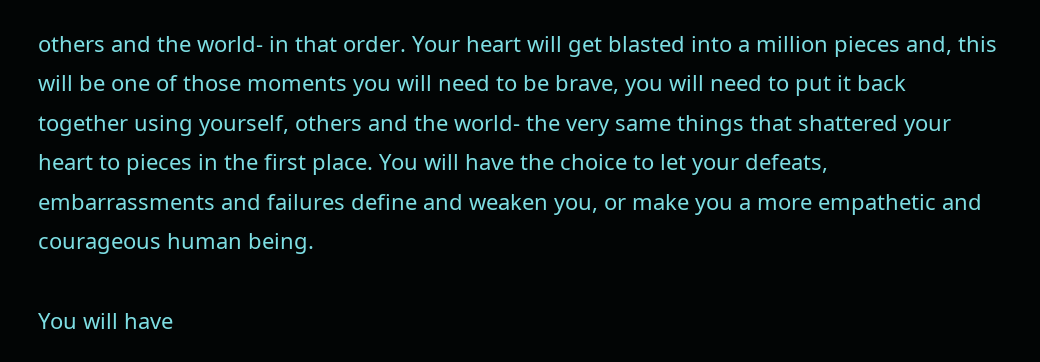others and the world- in that order. Your heart will get blasted into a million pieces and, this will be one of those moments you will need to be brave, you will need to put it back together using yourself, others and the world- the very same things that shattered your heart to pieces in the first place. You will have the choice to let your defeats, embarrassments and failures define and weaken you, or make you a more empathetic and courageous human being.

You will have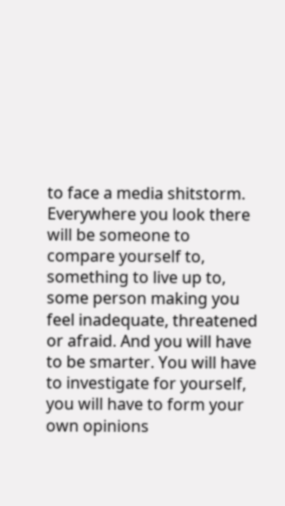to face a media shitstorm. Everywhere you look there will be someone to compare yourself to, something to live up to, some person making you feel inadequate, threatened or afraid. And you will have to be smarter. You will have to investigate for yourself, you will have to form your own opinions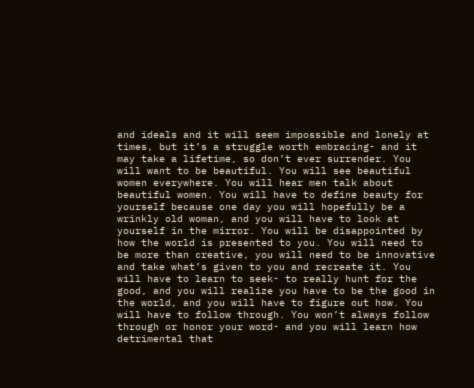and ideals and it will seem impossible and lonely at times, but it’s a struggle worth embracing- and it may take a lifetime, so don’t ever surrender. You will want to be beautiful. You will see beautiful women everywhere. You will hear men talk about beautiful women. You will have to define beauty for yourself because one day you will hopefully be a wrinkly old woman, and you will have to look at yourself in the mirror. You will be disappointed by how the world is presented to you. You will need to be more than creative, you will need to be innovative and take what’s given to you and recreate it. You will have to learn to seek- to really hunt for the good, and you will realize you have to be the good in the world, and you will have to figure out how. You will have to follow through. You won’t always follow through or honor your word- and you will learn how detrimental that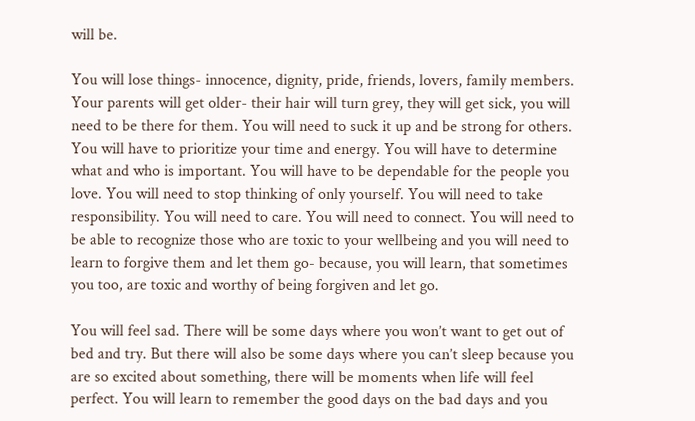will be.

You will lose things- innocence, dignity, pride, friends, lovers, family members. Your parents will get older- their hair will turn grey, they will get sick, you will need to be there for them. You will need to suck it up and be strong for others. You will have to prioritize your time and energy. You will have to determine what and who is important. You will have to be dependable for the people you love. You will need to stop thinking of only yourself. You will need to take responsibility. You will need to care. You will need to connect. You will need to be able to recognize those who are toxic to your wellbeing and you will need to learn to forgive them and let them go- because, you will learn, that sometimes you too, are toxic and worthy of being forgiven and let go.

You will feel sad. There will be some days where you won’t want to get out of bed and try. But there will also be some days where you can’t sleep because you are so excited about something, there will be moments when life will feel perfect. You will learn to remember the good days on the bad days and you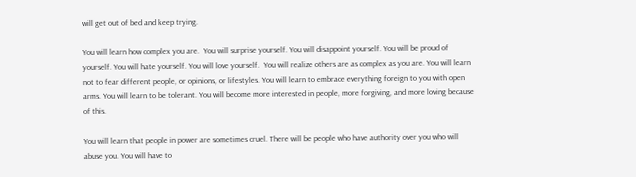will get out of bed and keep trying.

You will learn how complex you are.  You will surprise yourself. You will disappoint yourself. You will be proud of yourself. You will hate yourself. You will love yourself.  You will realize others are as complex as you are. You will learn not to fear different people, or opinions, or lifestyles. You will learn to embrace everything foreign to you with open arms. You will learn to be tolerant. You will become more interested in people, more forgiving, and more loving because of this.

You will learn that people in power are sometimes cruel. There will be people who have authority over you who will abuse you. You will have to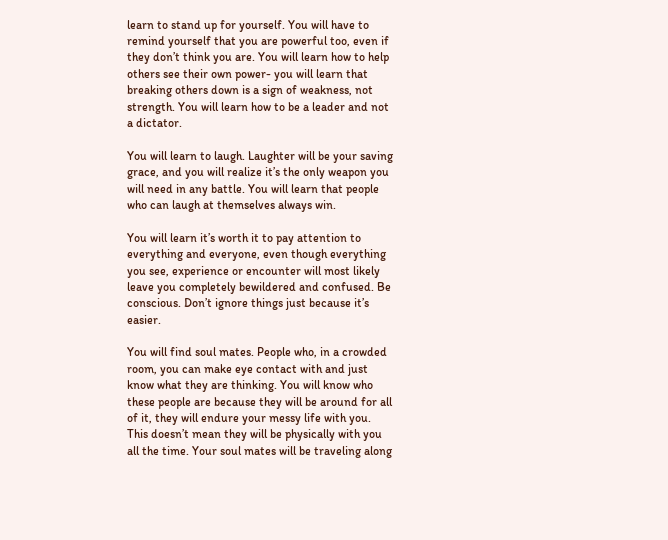learn to stand up for yourself. You will have to remind yourself that you are powerful too, even if they don’t think you are. You will learn how to help others see their own power- you will learn that breaking others down is a sign of weakness, not strength. You will learn how to be a leader and not a dictator.

You will learn to laugh. Laughter will be your saving grace, and you will realize it’s the only weapon you will need in any battle. You will learn that people who can laugh at themselves always win.

You will learn it’s worth it to pay attention to everything and everyone, even though everything you see, experience or encounter will most likely leave you completely bewildered and confused. Be conscious. Don’t ignore things just because it’s easier.

You will find soul mates. People who, in a crowded room, you can make eye contact with and just know what they are thinking. You will know who these people are because they will be around for all of it, they will endure your messy life with you. This doesn’t mean they will be physically with you all the time. Your soul mates will be traveling along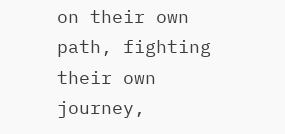on their own path, fighting their own journey,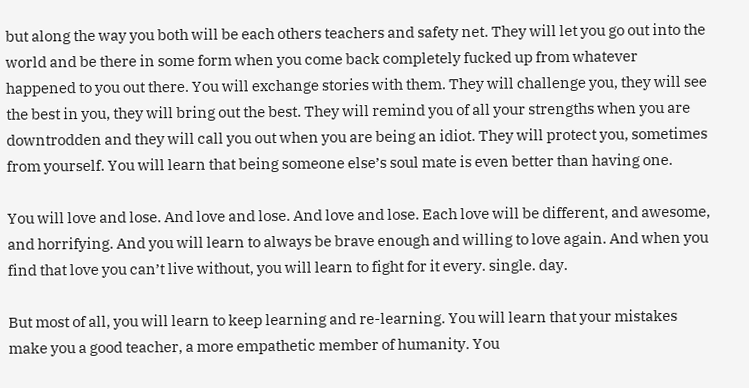but along the way you both will be each others teachers and safety net. They will let you go out into the world and be there in some form when you come back completely fucked up from whatever happened to you out there. You will exchange stories with them. They will challenge you, they will see the best in you, they will bring out the best. They will remind you of all your strengths when you are downtrodden and they will call you out when you are being an idiot. They will protect you, sometimes from yourself. You will learn that being someone else’s soul mate is even better than having one.

You will love and lose. And love and lose. And love and lose. Each love will be different, and awesome, and horrifying. And you will learn to always be brave enough and willing to love again. And when you find that love you can’t live without, you will learn to fight for it every. single. day.

But most of all, you will learn to keep learning and re-learning. You will learn that your mistakes make you a good teacher, a more empathetic member of humanity. You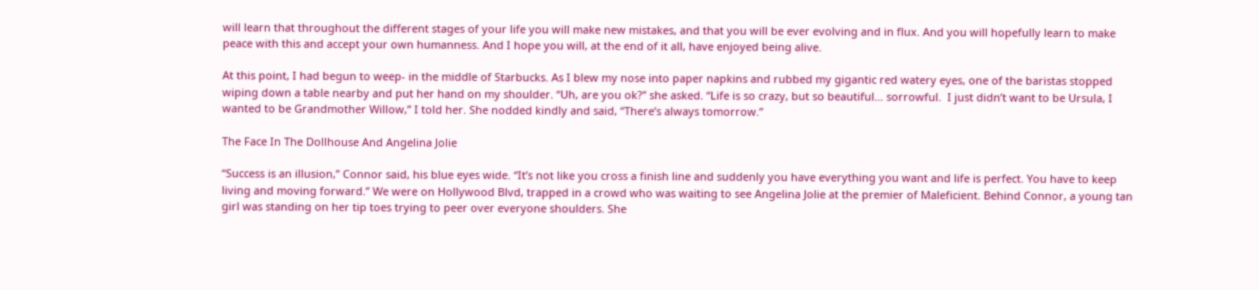will learn that throughout the different stages of your life you will make new mistakes, and that you will be ever evolving and in flux. And you will hopefully learn to make peace with this and accept your own humanness. And I hope you will, at the end of it all, have enjoyed being alive.

At this point, I had begun to weep- in the middle of Starbucks. As I blew my nose into paper napkins and rubbed my gigantic red watery eyes, one of the baristas stopped wiping down a table nearby and put her hand on my shoulder. “Uh, are you ok?” she asked. “Life is so crazy, but so beautiful… sorrowful.  I just didn’t want to be Ursula, I wanted to be Grandmother Willow,” I told her. She nodded kindly and said, “There’s always tomorrow.”

The Face In The Dollhouse And Angelina Jolie

“Success is an illusion,” Connor said, his blue eyes wide. “It’s not like you cross a finish line and suddenly you have everything you want and life is perfect. You have to keep living and moving forward.” We were on Hollywood Blvd, trapped in a crowd who was waiting to see Angelina Jolie at the premier of Maleficient. Behind Connor, a young tan girl was standing on her tip toes trying to peer over everyone shoulders. She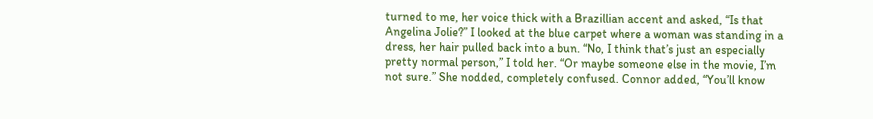turned to me, her voice thick with a Brazillian accent and asked, “Is that Angelina Jolie?” I looked at the blue carpet where a woman was standing in a dress, her hair pulled back into a bun. “No, I think that’s just an especially pretty normal person,” I told her. “Or maybe someone else in the movie, I’m not sure.” She nodded, completely confused. Connor added, “You’ll know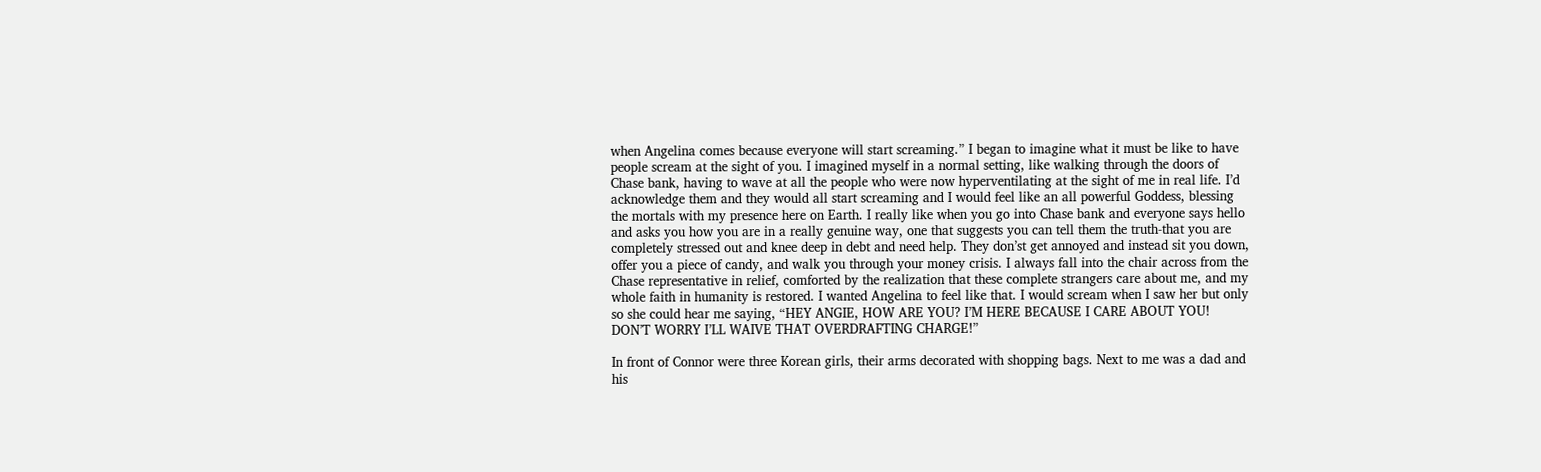when Angelina comes because everyone will start screaming.” I began to imagine what it must be like to have people scream at the sight of you. I imagined myself in a normal setting, like walking through the doors of Chase bank, having to wave at all the people who were now hyperventilating at the sight of me in real life. I’d acknowledge them and they would all start screaming and I would feel like an all powerful Goddess, blessing the mortals with my presence here on Earth. I really like when you go into Chase bank and everyone says hello and asks you how you are in a really genuine way, one that suggests you can tell them the truth-that you are completely stressed out and knee deep in debt and need help. They don’st get annoyed and instead sit you down, offer you a piece of candy, and walk you through your money crisis. I always fall into the chair across from the Chase representative in relief, comforted by the realization that these complete strangers care about me, and my whole faith in humanity is restored. I wanted Angelina to feel like that. I would scream when I saw her but only so she could hear me saying, “HEY ANGIE, HOW ARE YOU? I’M HERE BECAUSE I CARE ABOUT YOU! DON’T WORRY I’LL WAIVE THAT OVERDRAFTING CHARGE!”

In front of Connor were three Korean girls, their arms decorated with shopping bags. Next to me was a dad and his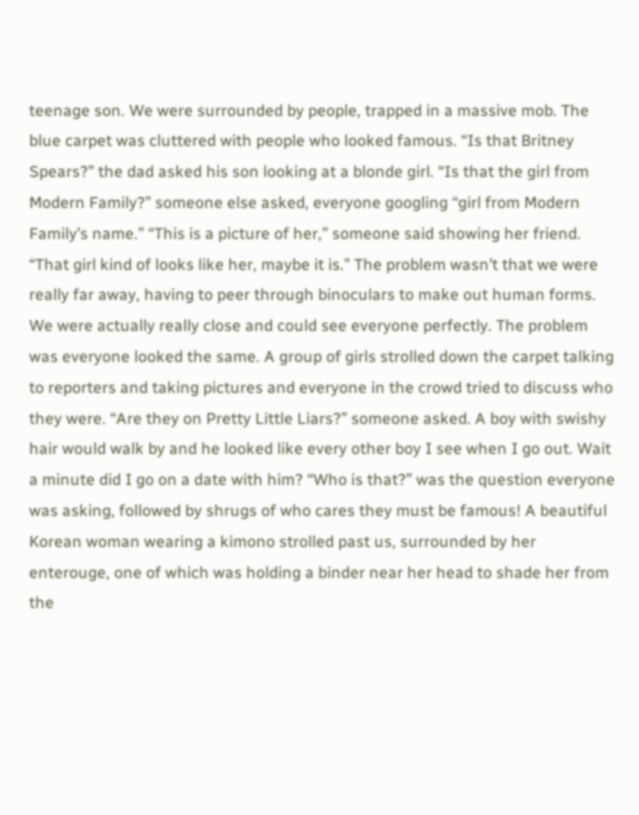teenage son. We were surrounded by people, trapped in a massive mob. The blue carpet was cluttered with people who looked famous. “Is that Britney Spears?” the dad asked his son looking at a blonde girl. “Is that the girl from Modern Family?” someone else asked, everyone googling “girl from Modern Family’s name.” “This is a picture of her,” someone said showing her friend. “That girl kind of looks like her, maybe it is.” The problem wasn’t that we were really far away, having to peer through binoculars to make out human forms. We were actually really close and could see everyone perfectly. The problem was everyone looked the same. A group of girls strolled down the carpet talking to reporters and taking pictures and everyone in the crowd tried to discuss who they were. “Are they on Pretty Little Liars?” someone asked. A boy with swishy hair would walk by and he looked like every other boy I see when I go out. Wait a minute did I go on a date with him? “Who is that?” was the question everyone was asking, followed by shrugs of who cares they must be famous! A beautiful Korean woman wearing a kimono strolled past us, surrounded by her enterouge, one of which was holding a binder near her head to shade her from the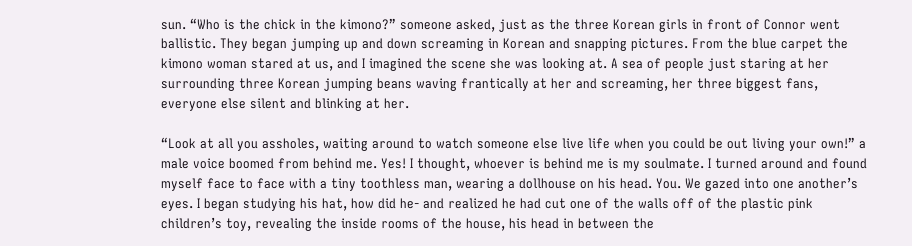sun. “Who is the chick in the kimono?” someone asked, just as the three Korean girls in front of Connor went ballistic. They began jumping up and down screaming in Korean and snapping pictures. From the blue carpet the kimono woman stared at us, and I imagined the scene she was looking at. A sea of people just staring at her surrounding three Korean jumping beans waving frantically at her and screaming, her three biggest fans, everyone else silent and blinking at her.

“Look at all you assholes, waiting around to watch someone else live life when you could be out living your own!” a male voice boomed from behind me. Yes! I thought, whoever is behind me is my soulmate. I turned around and found myself face to face with a tiny toothless man, wearing a dollhouse on his head. You. We gazed into one another’s eyes. I began studying his hat, how did he- and realized he had cut one of the walls off of the plastic pink children’s toy, revealing the inside rooms of the house, his head in between the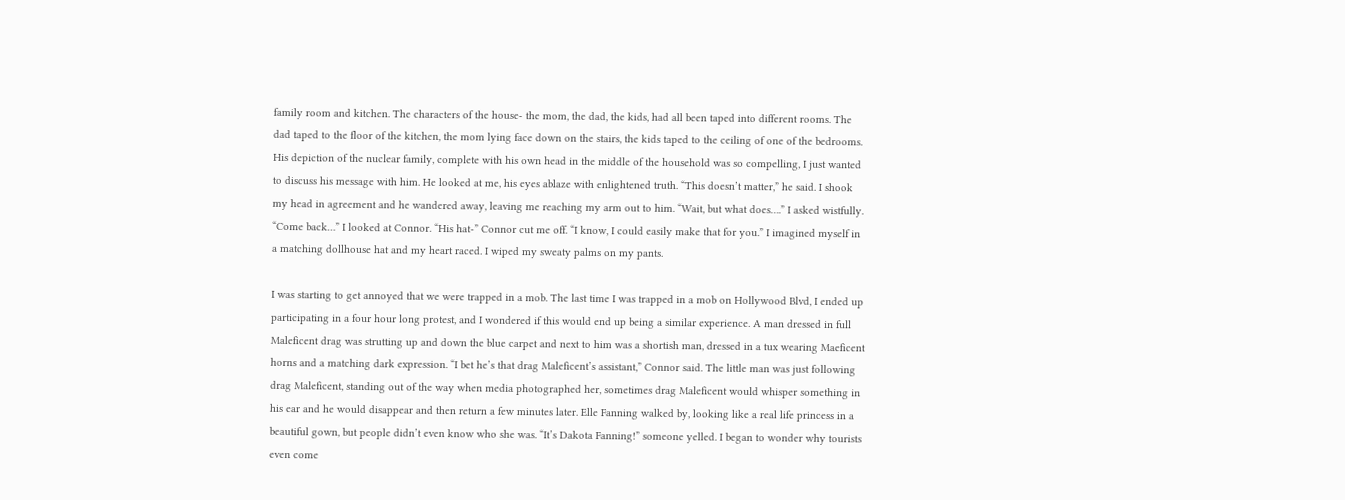family room and kitchen. The characters of the house- the mom, the dad, the kids, had all been taped into different rooms. The dad taped to the floor of the kitchen, the mom lying face down on the stairs, the kids taped to the ceiling of one of the bedrooms. His depiction of the nuclear family, complete with his own head in the middle of the household was so compelling, I just wanted to discuss his message with him. He looked at me, his eyes ablaze with enlightened truth. “This doesn’t matter,” he said. I shook my head in agreement and he wandered away, leaving me reaching my arm out to him. “Wait, but what does….” I asked wistfully. “Come back…” I looked at Connor. “His hat-” Connor cut me off. “I know, I could easily make that for you.” I imagined myself in a matching dollhouse hat and my heart raced. I wiped my sweaty palms on my pants.

I was starting to get annoyed that we were trapped in a mob. The last time I was trapped in a mob on Hollywood Blvd, I ended up participating in a four hour long protest, and I wondered if this would end up being a similar experience. A man dressed in full Maleficent drag was strutting up and down the blue carpet and next to him was a shortish man, dressed in a tux wearing Maeficent horns and a matching dark expression. “I bet he’s that drag Maleficent’s assistant,” Connor said. The little man was just following drag Maleficent, standing out of the way when media photographed her, sometimes drag Maleficent would whisper something in his ear and he would disappear and then return a few minutes later. Elle Fanning walked by, looking like a real life princess in a beautiful gown, but people didn’t even know who she was. “It’s Dakota Fanning!” someone yelled. I began to wonder why tourists even come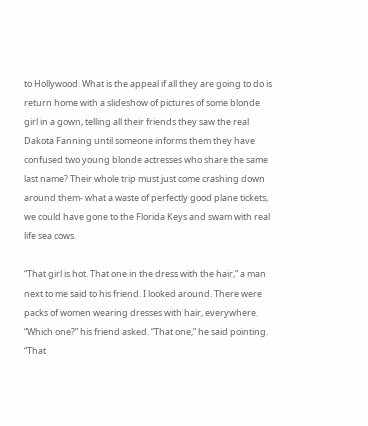to Hollywood. What is the appeal if all they are going to do is return home with a slideshow of pictures of some blonde girl in a gown, telling all their friends they saw the real Dakota Fanning until someone informs them they have confused two young blonde actresses who share the same last name? Their whole trip must just come crashing down around them- what a waste of perfectly good plane tickets, we could have gone to the Florida Keys and swam with real life sea cows.

“That girl is hot. That one in the dress with the hair,” a man next to me said to his friend. I looked around. There were packs of women wearing dresses with hair, everywhere. “Which one?” his friend asked. “That one,” he said pointing. “That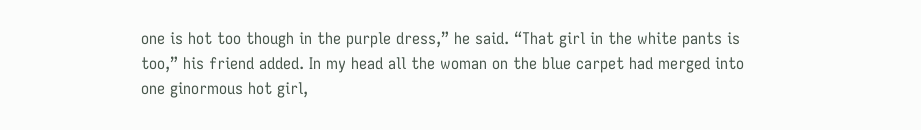one is hot too though in the purple dress,” he said. “That girl in the white pants is too,” his friend added. In my head all the woman on the blue carpet had merged into one ginormous hot girl,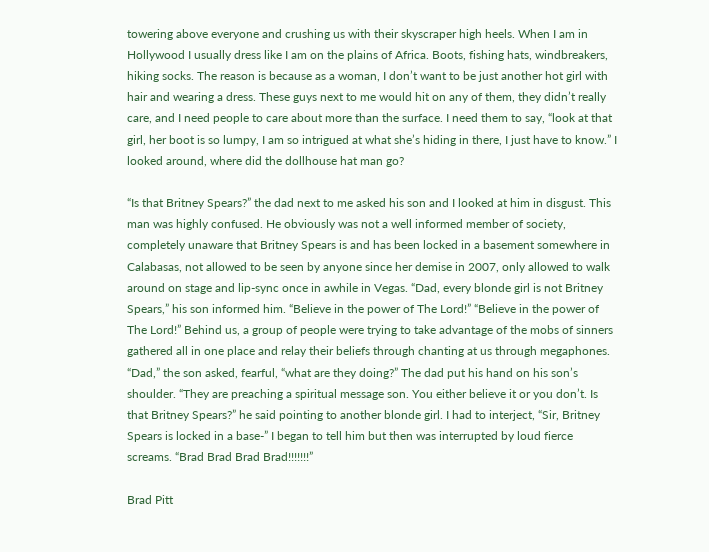towering above everyone and crushing us with their skyscraper high heels. When I am in Hollywood I usually dress like I am on the plains of Africa. Boots, fishing hats, windbreakers, hiking socks. The reason is because as a woman, I don’t want to be just another hot girl with hair and wearing a dress. These guys next to me would hit on any of them, they didn’t really care, and I need people to care about more than the surface. I need them to say, “look at that girl, her boot is so lumpy, I am so intrigued at what she’s hiding in there, I just have to know.” I looked around, where did the dollhouse hat man go?

“Is that Britney Spears?” the dad next to me asked his son and I looked at him in disgust. This man was highly confused. He obviously was not a well informed member of society, completely unaware that Britney Spears is and has been locked in a basement somewhere in Calabasas, not allowed to be seen by anyone since her demise in 2007, only allowed to walk around on stage and lip-sync once in awhile in Vegas. “Dad, every blonde girl is not Britney Spears,” his son informed him. “Believe in the power of The Lord!” “Believe in the power of The Lord!” Behind us, a group of people were trying to take advantage of the mobs of sinners gathered all in one place and relay their beliefs through chanting at us through megaphones. “Dad,” the son asked, fearful, “what are they doing?” The dad put his hand on his son’s shoulder. “They are preaching a spiritual message son. You either believe it or you don’t. Is that Britney Spears?” he said pointing to another blonde girl. I had to interject, “Sir, Britney Spears is locked in a base-” I began to tell him but then was interrupted by loud fierce screams. “Brad Brad Brad Brad!!!!!!!”

Brad Pitt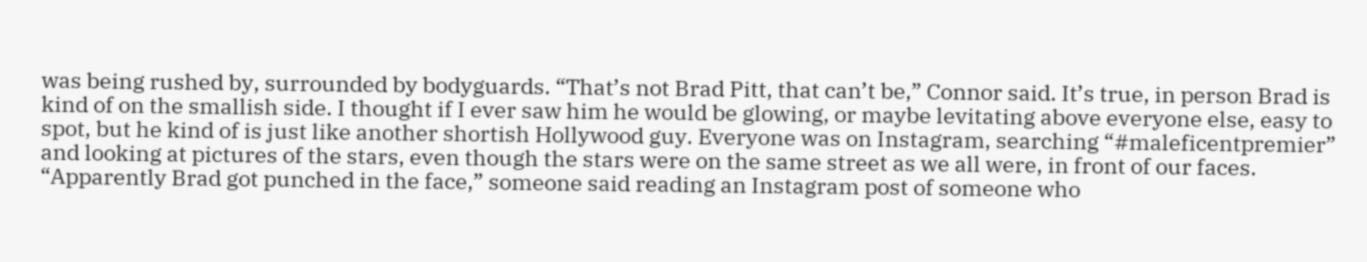was being rushed by, surrounded by bodyguards. “That’s not Brad Pitt, that can’t be,” Connor said. It’s true, in person Brad is kind of on the smallish side. I thought if I ever saw him he would be glowing, or maybe levitating above everyone else, easy to spot, but he kind of is just like another shortish Hollywood guy. Everyone was on Instagram, searching “#maleficentpremier” and looking at pictures of the stars, even though the stars were on the same street as we all were, in front of our faces. “Apparently Brad got punched in the face,” someone said reading an Instagram post of someone who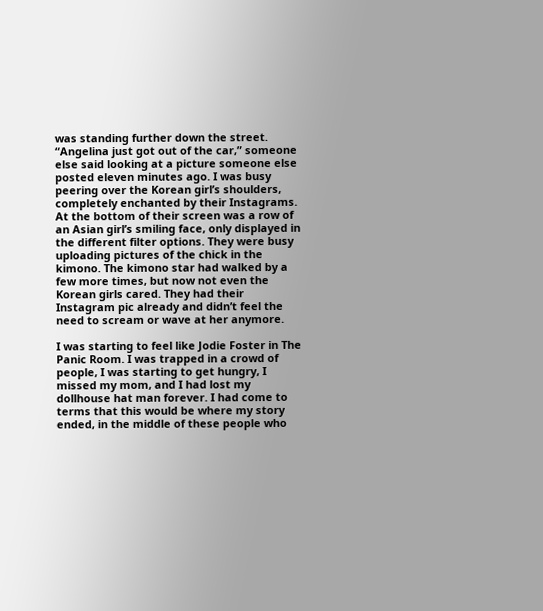was standing further down the street. “Angelina just got out of the car,” someone else said looking at a picture someone else posted eleven minutes ago. I was busy peering over the Korean girl’s shoulders, completely enchanted by their Instagrams. At the bottom of their screen was a row of an Asian girl’s smiling face, only displayed in the different filter options. They were busy uploading pictures of the chick in the kimono. The kimono star had walked by a few more times, but now not even the Korean girls cared. They had their Instagram pic already and didn’t feel the need to scream or wave at her anymore.

I was starting to feel like Jodie Foster in The Panic Room. I was trapped in a crowd of people, I was starting to get hungry, I missed my mom, and I had lost my dollhouse hat man forever. I had come to terms that this would be where my story ended, in the middle of these people who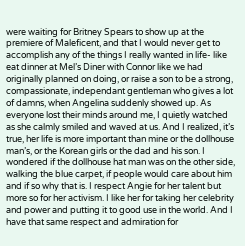were waiting for Britney Spears to show up at the premiere of Maleficent, and that I would never get to accomplish any of the things I really wanted in life- like eat dinner at Mel’s Diner with Connor like we had originally planned on doing, or raise a son to be a strong, compassionate, independant gentleman who gives a lot of damns, when Angelina suddenly showed up. As everyone lost their minds around me, I quietly watched as she calmly smiled and waved at us. And I realized, it’s true, her life is more important than mine or the dollhouse man’s, or the Korean girls or the dad and his son. I wondered if the dollhouse hat man was on the other side, walking the blue carpet, if people would care about him and if so why that is. I respect Angie for her talent but more so for her activism. I like her for taking her celebrity and power and putting it to good use in the world. And I have that same respect and admiration for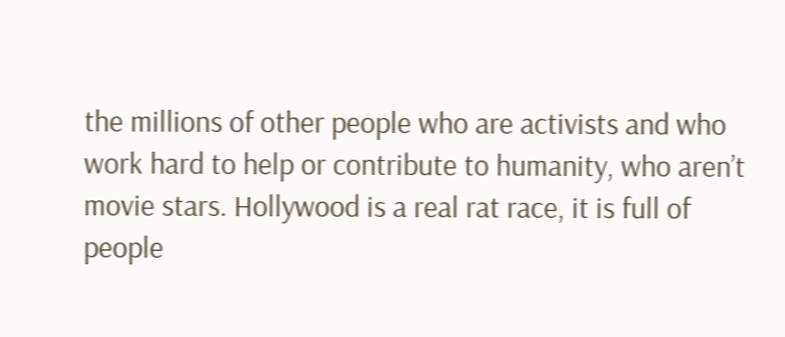the millions of other people who are activists and who work hard to help or contribute to humanity, who aren’t movie stars. Hollywood is a real rat race, it is full of people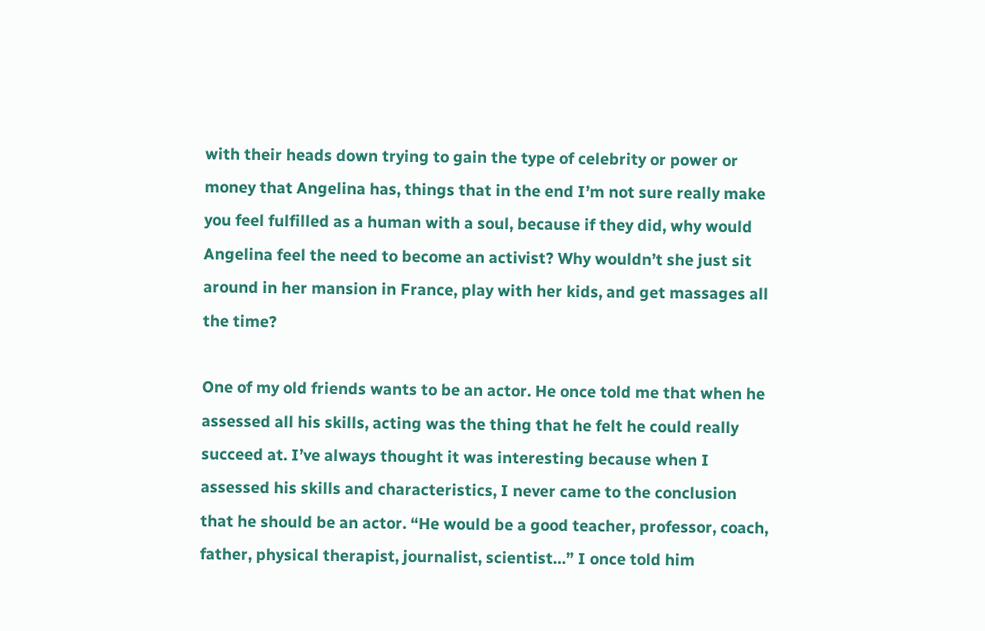with their heads down trying to gain the type of celebrity or power or money that Angelina has, things that in the end I’m not sure really make you feel fulfilled as a human with a soul, because if they did, why would Angelina feel the need to become an activist? Why wouldn’t she just sit around in her mansion in France, play with her kids, and get massages all the time?

One of my old friends wants to be an actor. He once told me that when he assessed all his skills, acting was the thing that he felt he could really succeed at. I’ve always thought it was interesting because when I assessed his skills and characteristics, I never came to the conclusion that he should be an actor. “He would be a good teacher, professor, coach, father, physical therapist, journalist, scientist…” I once told him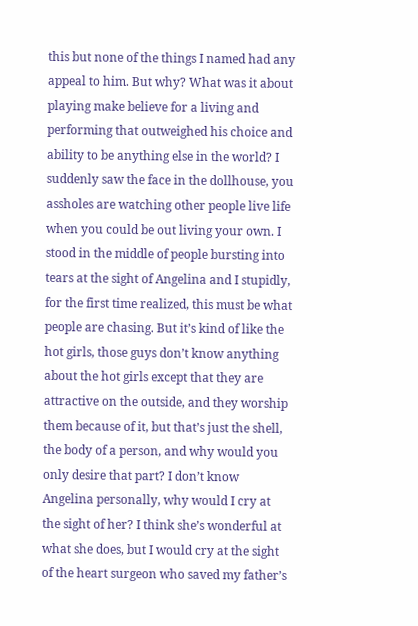this but none of the things I named had any appeal to him. But why? What was it about playing make believe for a living and performing that outweighed his choice and ability to be anything else in the world? I suddenly saw the face in the dollhouse, you assholes are watching other people live life when you could be out living your own. I stood in the middle of people bursting into tears at the sight of Angelina and I stupidly, for the first time realized, this must be what people are chasing. But it’s kind of like the hot girls, those guys don’t know anything about the hot girls except that they are attractive on the outside, and they worship them because of it, but that’s just the shell, the body of a person, and why would you only desire that part? I don’t know Angelina personally, why would I cry at the sight of her? I think she’s wonderful at what she does, but I would cry at the sight of the heart surgeon who saved my father’s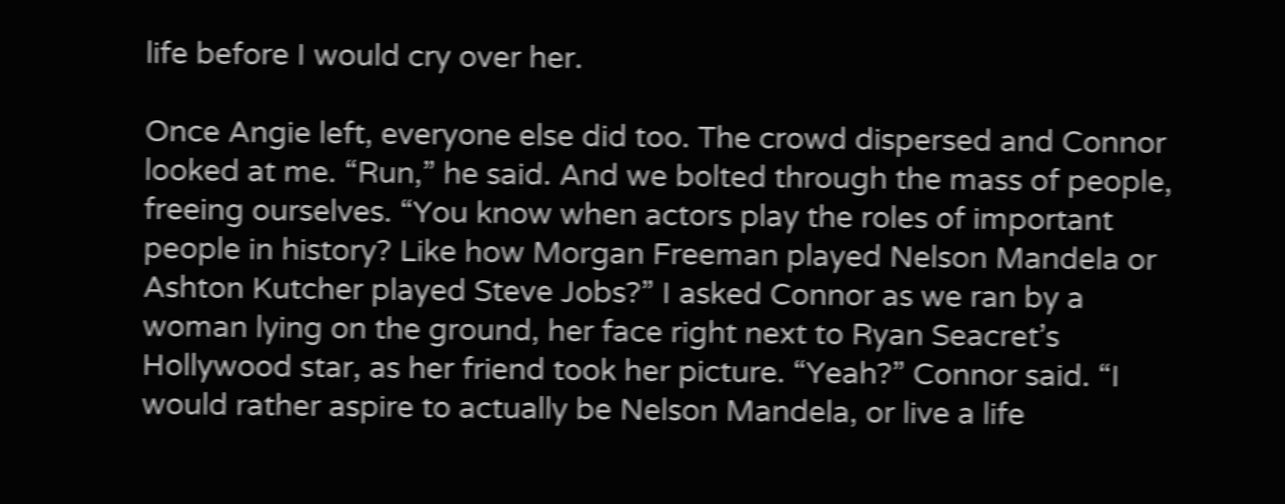life before I would cry over her.

Once Angie left, everyone else did too. The crowd dispersed and Connor looked at me. “Run,” he said. And we bolted through the mass of people, freeing ourselves. “You know when actors play the roles of important people in history? Like how Morgan Freeman played Nelson Mandela or Ashton Kutcher played Steve Jobs?” I asked Connor as we ran by a woman lying on the ground, her face right next to Ryan Seacret’s Hollywood star, as her friend took her picture. “Yeah?” Connor said. “I would rather aspire to actually be Nelson Mandela, or live a life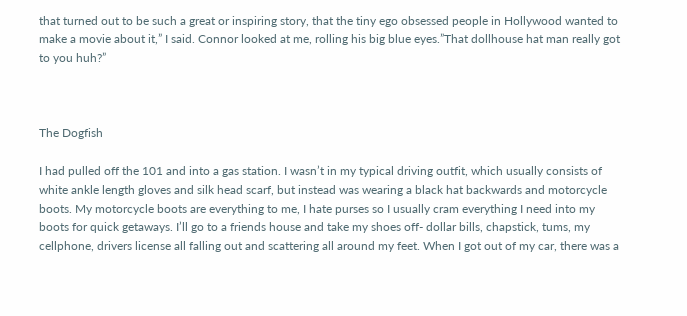that turned out to be such a great or inspiring story, that the tiny ego obsessed people in Hollywood wanted to make a movie about it,” I said. Connor looked at me, rolling his big blue eyes.”That dollhouse hat man really got to you huh?”



The Dogfish

I had pulled off the 101 and into a gas station. I wasn’t in my typical driving outfit, which usually consists of white ankle length gloves and silk head scarf, but instead was wearing a black hat backwards and motorcycle boots. My motorcycle boots are everything to me, I hate purses so I usually cram everything I need into my boots for quick getaways. I’ll go to a friends house and take my shoes off- dollar bills, chapstick, tums, my cellphone, drivers license all falling out and scattering all around my feet. When I got out of my car, there was a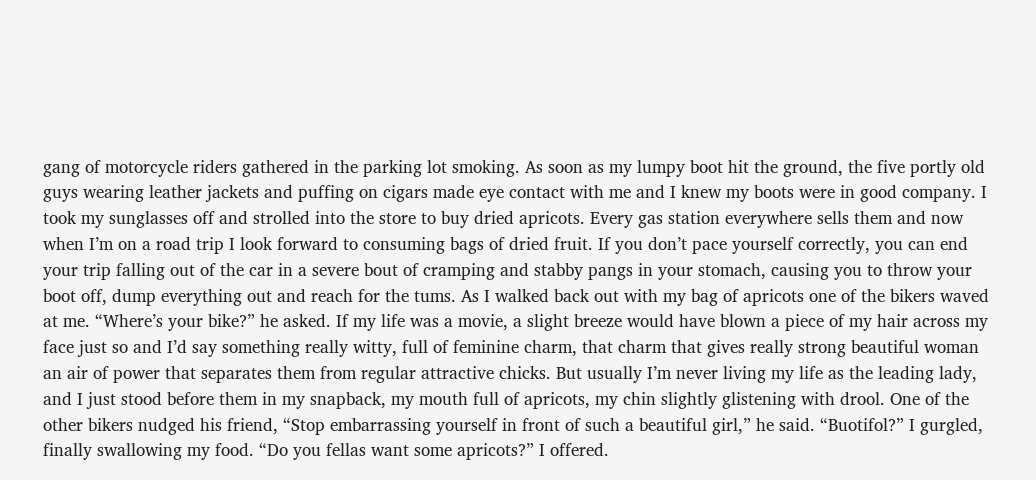gang of motorcycle riders gathered in the parking lot smoking. As soon as my lumpy boot hit the ground, the five portly old guys wearing leather jackets and puffing on cigars made eye contact with me and I knew my boots were in good company. I took my sunglasses off and strolled into the store to buy dried apricots. Every gas station everywhere sells them and now when I’m on a road trip I look forward to consuming bags of dried fruit. If you don’t pace yourself correctly, you can end your trip falling out of the car in a severe bout of cramping and stabby pangs in your stomach, causing you to throw your boot off, dump everything out and reach for the tums. As I walked back out with my bag of apricots one of the bikers waved at me. “Where’s your bike?” he asked. If my life was a movie, a slight breeze would have blown a piece of my hair across my face just so and I’d say something really witty, full of feminine charm, that charm that gives really strong beautiful woman an air of power that separates them from regular attractive chicks. But usually I’m never living my life as the leading lady, and I just stood before them in my snapback, my mouth full of apricots, my chin slightly glistening with drool. One of the other bikers nudged his friend, “Stop embarrassing yourself in front of such a beautiful girl,” he said. “Buotifol?” I gurgled, finally swallowing my food. “Do you fellas want some apricots?” I offered.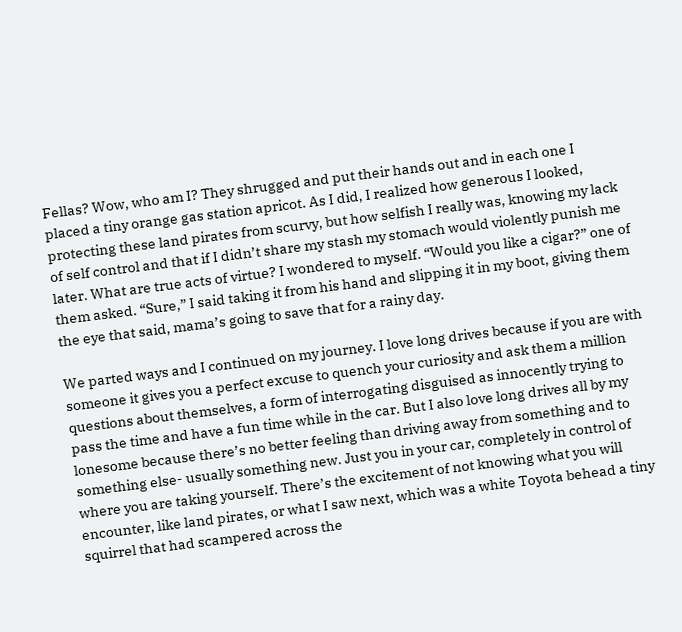Fellas? Wow, who am I? They shrugged and put their hands out and in each one I placed a tiny orange gas station apricot. As I did, I realized how generous I looked, protecting these land pirates from scurvy, but how selfish I really was, knowing my lack of self control and that if I didn’t share my stash my stomach would violently punish me later. What are true acts of virtue? I wondered to myself. “Would you like a cigar?” one of them asked. “Sure,” I said taking it from his hand and slipping it in my boot, giving them the eye that said, mama’s going to save that for a rainy day.

We parted ways and I continued on my journey. I love long drives because if you are with someone it gives you a perfect excuse to quench your curiosity and ask them a million questions about themselves, a form of interrogating disguised as innocently trying to pass the time and have a fun time while in the car. But I also love long drives all by my lonesome because there’s no better feeling than driving away from something and to something else- usually something new. Just you in your car, completely in control of where you are taking yourself. There’s the excitement of not knowing what you will encounter, like land pirates, or what I saw next, which was a white Toyota behead a tiny squirrel that had scampered across the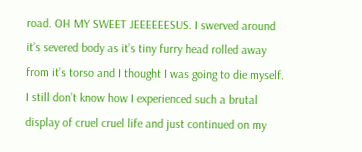road. OH MY SWEET JEEEEEESUS. I swerved around it’s severed body as it’s tiny furry head rolled away from it’s torso and I thought I was going to die myself. I still don’t know how I experienced such a brutal display of cruel cruel life and just continued on my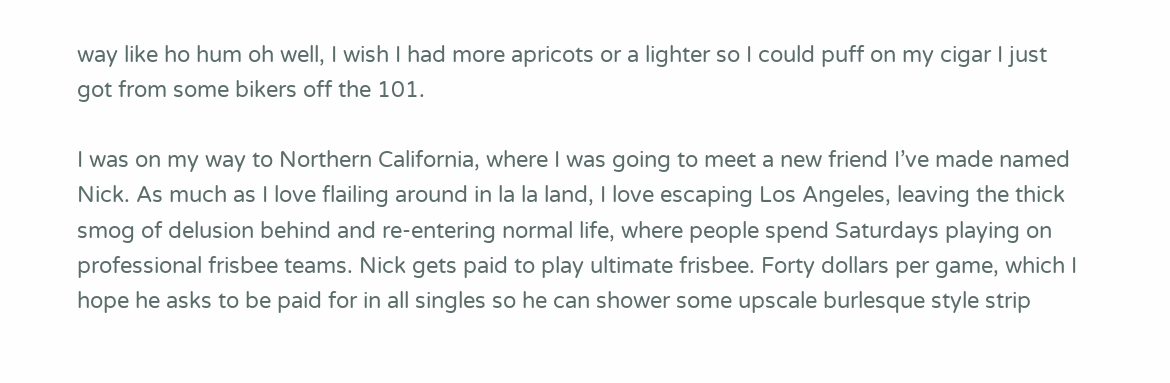way like ho hum oh well, I wish I had more apricots or a lighter so I could puff on my cigar I just got from some bikers off the 101.

I was on my way to Northern California, where I was going to meet a new friend I’ve made named Nick. As much as I love flailing around in la la land, I love escaping Los Angeles, leaving the thick smog of delusion behind and re-entering normal life, where people spend Saturdays playing on professional frisbee teams. Nick gets paid to play ultimate frisbee. Forty dollars per game, which I hope he asks to be paid for in all singles so he can shower some upscale burlesque style strip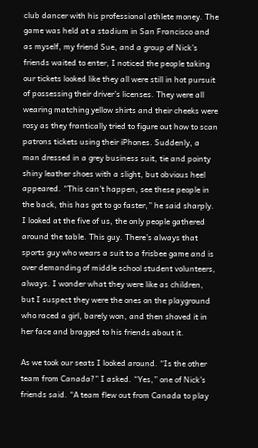club dancer with his professional athlete money. The game was held at a stadium in San Francisco and as myself, my friend Sue, and a group of Nick’s friends waited to enter, I noticed the people taking our tickets looked like they all were still in hot pursuit of possessing their driver’s licenses. They were all wearing matching yellow shirts and their cheeks were rosy as they frantically tried to figure out how to scan patrons tickets using their iPhones. Suddenly, a man dressed in a grey business suit, tie and pointy shiny leather shoes with a slight, but obvious heel appeared. “This can’t happen, see these people in the back, this has got to go faster,” he said sharply. I looked at the five of us, the only people gathered around the table. This guy. There’s always that sports guy who wears a suit to a frisbee game and is over demanding of middle school student volunteers, always. I wonder what they were like as children, but I suspect they were the ones on the playground who raced a girl, barely won, and then shoved it in her face and bragged to his friends about it.

As we took our seats I looked around. “Is the other team from Canada?” I asked. “Yes,” one of Nick’s friends said. “A team flew out from Canada to play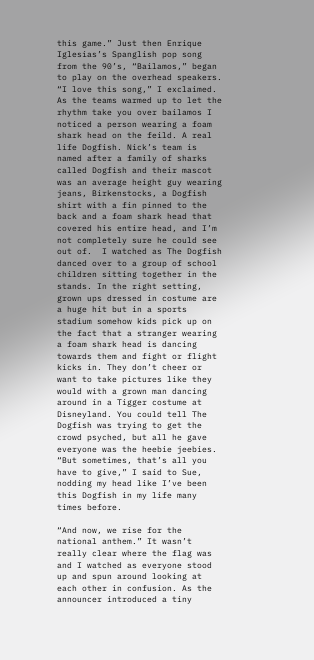this game.” Just then Enrique Iglesias’s Spanglish pop song from the 90’s, “Bailamos,” began to play on the overhead speakers. “I love this song,” I exclaimed. As the teams warmed up to let the rhythm take you over bailamos I noticed a person wearing a foam shark head on the feild. A real life Dogfish. Nick’s team is named after a family of sharks called Dogfish and their mascot was an average height guy wearing jeans, Birkenstocks, a Dogfish shirt with a fin pinned to the back and a foam shark head that covered his entire head, and I’m not completely sure he could see out of.  I watched as The Dogfish danced over to a group of school children sitting together in the stands. In the right setting, grown ups dressed in costume are a huge hit but in a sports stadium somehow kids pick up on the fact that a stranger wearing a foam shark head is dancing towards them and fight or flight kicks in. They don’t cheer or want to take pictures like they would with a grown man dancing around in a Tigger costume at Disneyland. You could tell The Dogfish was trying to get the crowd psyched, but all he gave everyone was the heebie jeebies. “But sometimes, that’s all you have to give,” I said to Sue, nodding my head like I’ve been this Dogfish in my life many times before.

“And now, we rise for the national anthem.” It wasn’t really clear where the flag was and I watched as everyone stood up and spun around looking at each other in confusion. As the announcer introduced a tiny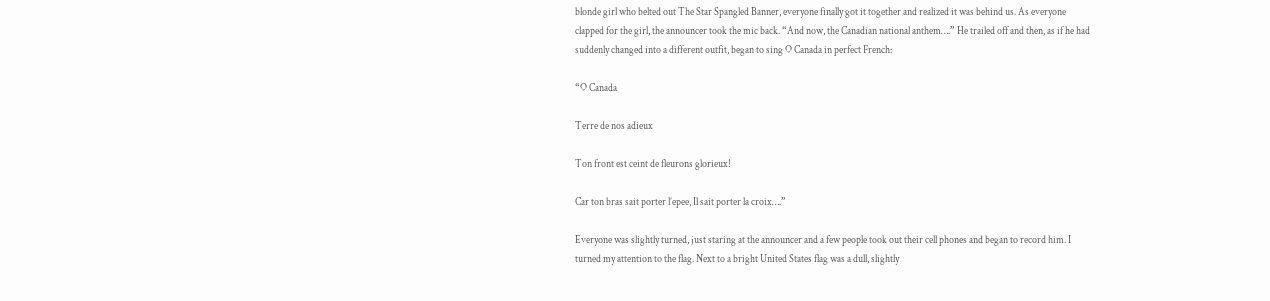blonde girl who belted out The Star Spangled Banner, everyone finally got it together and realized it was behind us. As everyone clapped for the girl, the announcer took the mic back. “And now, the Canadian national anthem….” He trailed off and then, as if he had suddenly changed into a different outfit, began to sing O Canada in perfect French:

“O Canada

Terre de nos adieux

Ton front est ceint de fleurons glorieux!

Car ton bras sait porter l’epee, Il sait porter la croix….”

Everyone was slightly turned, just staring at the announcer and a few people took out their cell phones and began to record him. I turned my attention to the flag. Next to a bright United States flag was a dull, slightly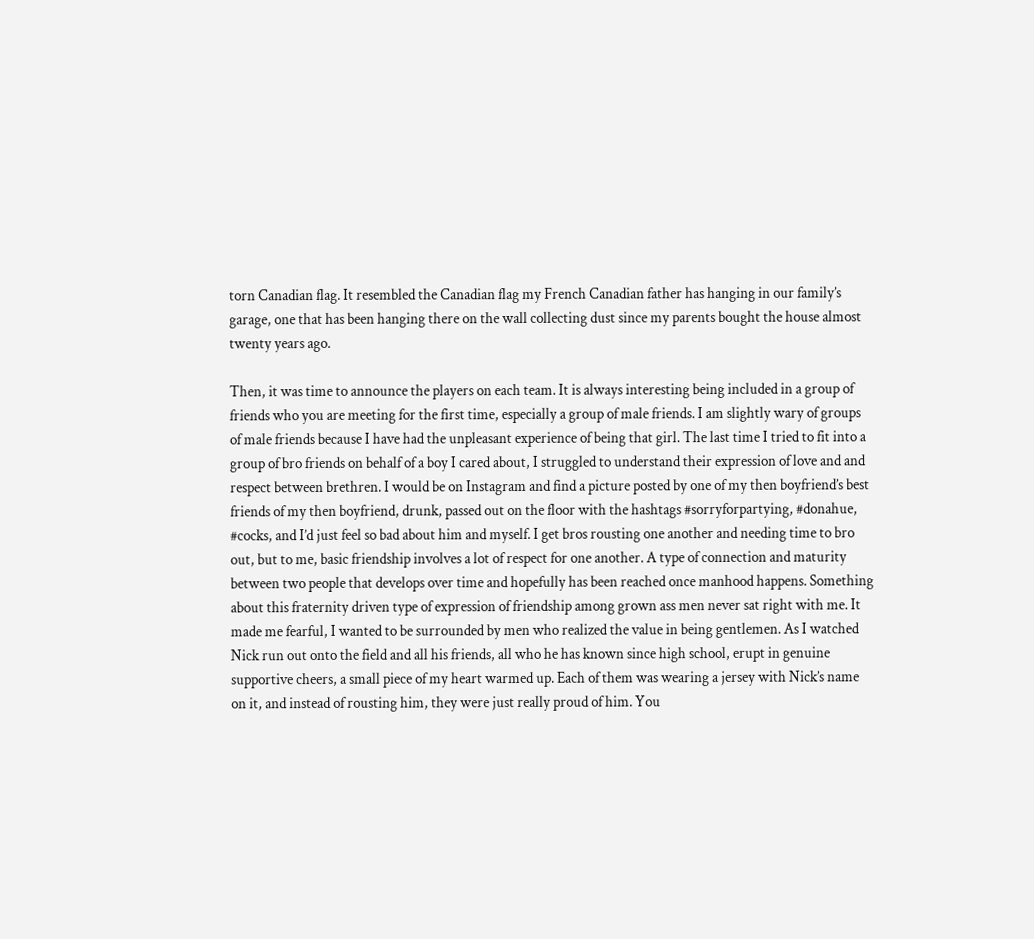torn Canadian flag. It resembled the Canadian flag my French Canadian father has hanging in our family’s garage, one that has been hanging there on the wall collecting dust since my parents bought the house almost twenty years ago.

Then, it was time to announce the players on each team. It is always interesting being included in a group of friends who you are meeting for the first time, especially a group of male friends. I am slightly wary of groups of male friends because I have had the unpleasant experience of being that girl. The last time I tried to fit into a group of bro friends on behalf of a boy I cared about, I struggled to understand their expression of love and and respect between brethren. I would be on Instagram and find a picture posted by one of my then boyfriend’s best friends of my then boyfriend, drunk, passed out on the floor with the hashtags #sorryforpartying, #donahue, #cocks, and I’d just feel so bad about him and myself. I get bros rousting one another and needing time to bro out, but to me, basic friendship involves a lot of respect for one another. A type of connection and maturity between two people that develops over time and hopefully has been reached once manhood happens. Something about this fraternity driven type of expression of friendship among grown ass men never sat right with me. It made me fearful, I wanted to be surrounded by men who realized the value in being gentlemen. As I watched Nick run out onto the field and all his friends, all who he has known since high school, erupt in genuine supportive cheers, a small piece of my heart warmed up. Each of them was wearing a jersey with Nick’s name on it, and instead of rousting him, they were just really proud of him. You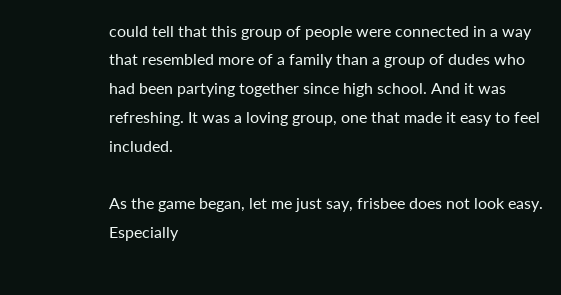could tell that this group of people were connected in a way that resembled more of a family than a group of dudes who had been partying together since high school. And it was refreshing. It was a loving group, one that made it easy to feel included.

As the game began, let me just say, frisbee does not look easy. Especially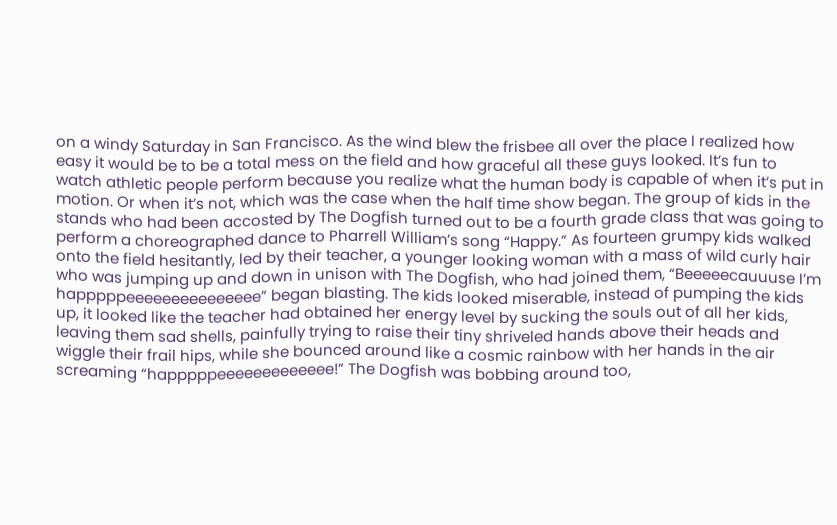on a windy Saturday in San Francisco. As the wind blew the frisbee all over the place I realized how easy it would be to be a total mess on the field and how graceful all these guys looked. It’s fun to watch athletic people perform because you realize what the human body is capable of when it’s put in motion. Or when it’s not, which was the case when the half time show began. The group of kids in the stands who had been accosted by The Dogfish turned out to be a fourth grade class that was going to perform a choreographed dance to Pharrell William’s song “Happy.” As fourteen grumpy kids walked onto the field hesitantly, led by their teacher, a younger looking woman with a mass of wild curly hair who was jumping up and down in unison with The Dogfish, who had joined them, “Beeeeecauuuse I’m happpppeeeeeeeeeeeeeee” began blasting. The kids looked miserable, instead of pumping the kids up, it looked like the teacher had obtained her energy level by sucking the souls out of all her kids, leaving them sad shells, painfully trying to raise their tiny shriveled hands above their heads and wiggle their frail hips, while she bounced around like a cosmic rainbow with her hands in the air screaming “happpppeeeeeeeeeeeee!” The Dogfish was bobbing around too,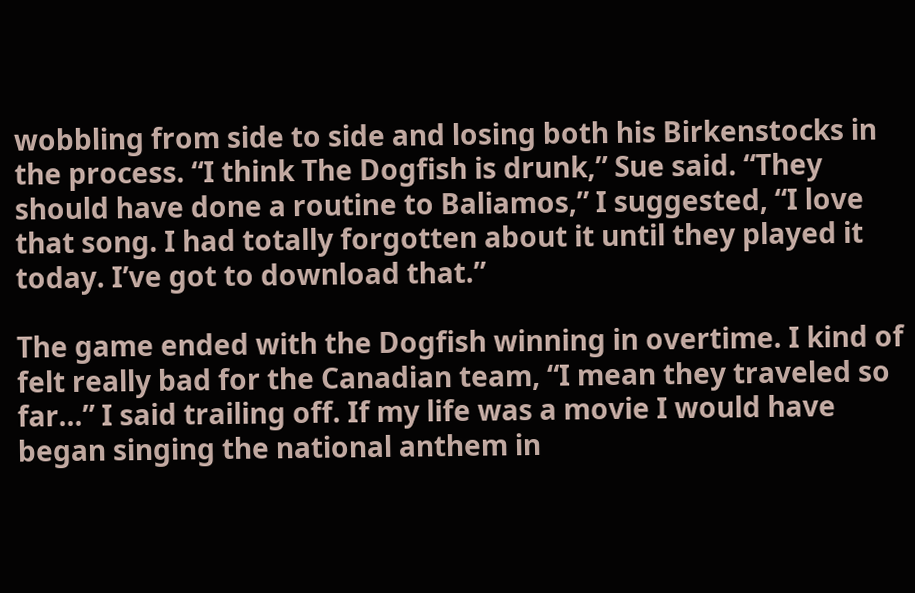wobbling from side to side and losing both his Birkenstocks in the process. “I think The Dogfish is drunk,” Sue said. “They should have done a routine to Baliamos,” I suggested, “I love that song. I had totally forgotten about it until they played it today. I’ve got to download that.”

The game ended with the Dogfish winning in overtime. I kind of felt really bad for the Canadian team, “I mean they traveled so far…” I said trailing off. If my life was a movie I would have began singing the national anthem in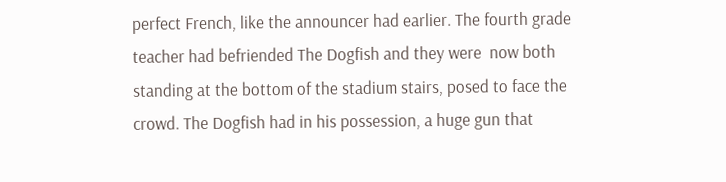perfect French, like the announcer had earlier. The fourth grade teacher had befriended The Dogfish and they were  now both standing at the bottom of the stadium stairs, posed to face the crowd. The Dogfish had in his possession, a huge gun that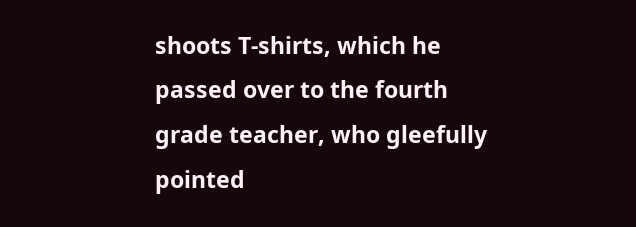shoots T-shirts, which he passed over to the fourth grade teacher, who gleefully pointed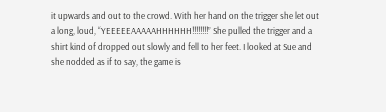it upwards and out to the crowd. With her hand on the trigger she let out a long, loud, “YEEEEEAAAAAHHHHHH!!!!!!!!” She pulled the trigger and a shirt kind of dropped out slowly and fell to her feet. I looked at Sue and she nodded as if to say, the game is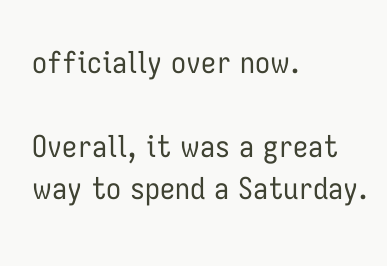officially over now.

Overall, it was a great way to spend a Saturday.